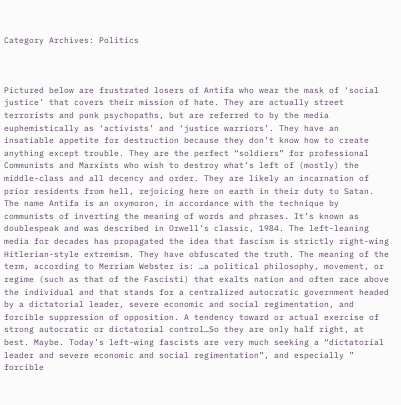Category Archives: Politics



Pictured below are frustrated losers of Antifa who wear the mask of ‘social justice’ that covers their mission of hate. They are actually street terrorists and punk psychopaths, but are referred to by the media euphemistically as ‘activists’ and ‘justice warriors’. They have an insatiable appetite for destruction because they don’t know how to create anything except trouble. They are the perfect “soldiers” for professional Communists and Marxists who wish to destroy what’s left of (mostly) the middle-class and all decency and order. They are likely an incarnation of prior residents from hell, rejoicing here on earth in their duty to Satan. The name Antifa is an oxymoron, in accordance with the technique by communists of inverting the meaning of words and phrases. It’s known as doublespeak and was described in Orwell’s classic, 1984. The left-leaning media for decades has propagated the idea that fascism is strictly right-wing Hitlerian-style extremism. They have obfuscated the truth. The meaning of the term, according to Merriam Webster is: …a political philosophy, movement, or regime (such as that of the Fascisti) that exalts nation and often race above the individual and that stands for a centralized autocratic government headed by a dictatorial leader, severe economic and social regimentation, and forcible suppression of opposition. A tendency toward or actual exercise of strong autocratic or dictatorial control…So they are only half right, at best. Maybe. Today’s left-wing fascists are very much seeking a “dictatorial leader and severe economic and social regimentation”, and especially ” forcible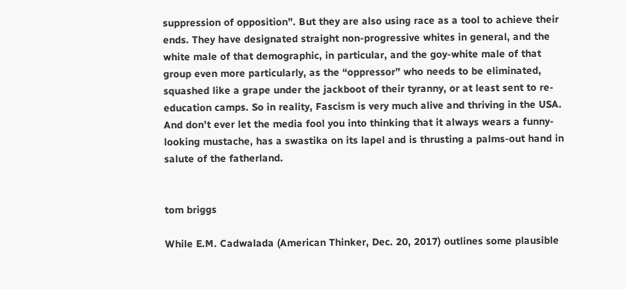suppression of opposition”. But they are also using race as a tool to achieve their ends. They have designated straight non-progressive whites in general, and the white male of that demographic, in particular, and the goy-white male of that group even more particularly, as the “oppressor” who needs to be eliminated, squashed like a grape under the jackboot of their tyranny, or at least sent to re-education camps. So in reality, Fascism is very much alive and thriving in the USA. And don’t ever let the media fool you into thinking that it always wears a funny-looking mustache, has a swastika on its lapel and is thrusting a palms-out hand in salute of the fatherland.


tom briggs

While E.M. Cadwalada (American Thinker, Dec. 20, 2017) outlines some plausible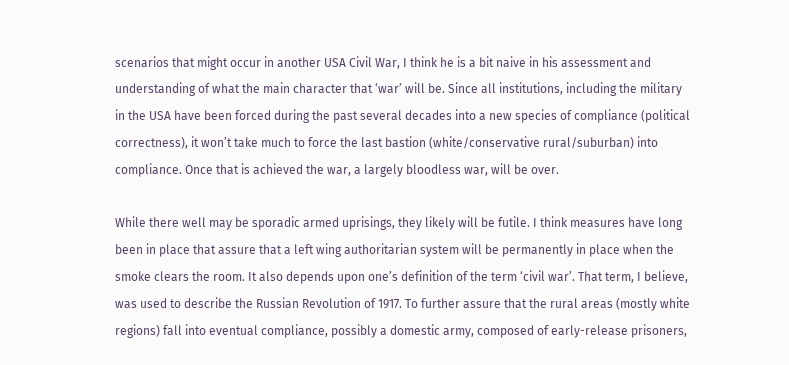scenarios that might occur in another USA Civil War, I think he is a bit naive in his assessment and understanding of what the main character that ‘war’ will be. Since all institutions, including the military in the USA have been forced during the past several decades into a new species of compliance (political correctness), it won’t take much to force the last bastion (white/conservative rural/suburban) into compliance. Once that is achieved the war, a largely bloodless war, will be over.

While there well may be sporadic armed uprisings, they likely will be futile. I think measures have long been in place that assure that a left wing authoritarian system will be permanently in place when the smoke clears the room. It also depends upon one’s definition of the term ‘civil war’. That term, I believe, was used to describe the Russian Revolution of 1917. To further assure that the rural areas (mostly white regions) fall into eventual compliance, possibly a domestic army, composed of early-release prisoners,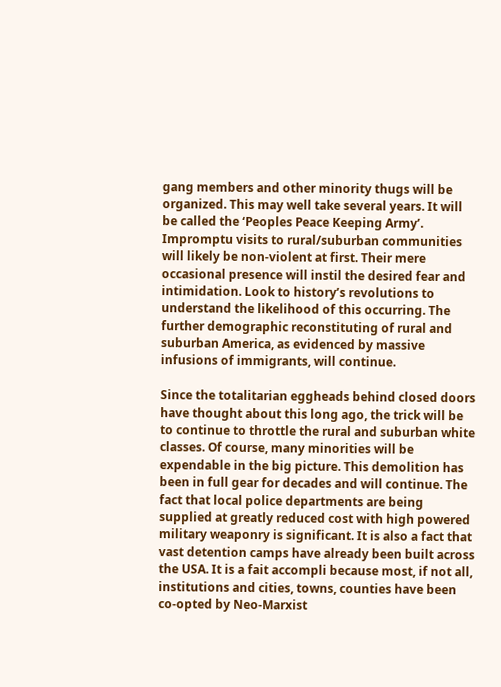gang members and other minority thugs will be organized. This may well take several years. It will be called the ‘Peoples Peace Keeping Army’. Impromptu visits to rural/suburban communities will likely be non-violent at first. Their mere occasional presence will instil the desired fear and intimidation. Look to history’s revolutions to understand the likelihood of this occurring. The further demographic reconstituting of rural and suburban America, as evidenced by massive infusions of immigrants, will continue.

Since the totalitarian eggheads behind closed doors have thought about this long ago, the trick will be to continue to throttle the rural and suburban white classes. Of course, many minorities will be expendable in the big picture. This demolition has been in full gear for decades and will continue. The fact that local police departments are being supplied at greatly reduced cost with high powered military weaponry is significant. It is also a fact that vast detention camps have already been built across the USA. It is a fait accompli because most, if not all, institutions and cities, towns, counties have been co-opted by Neo-Marxist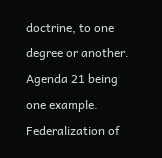doctrine, to one degree or another. Agenda 21 being one example. Federalization of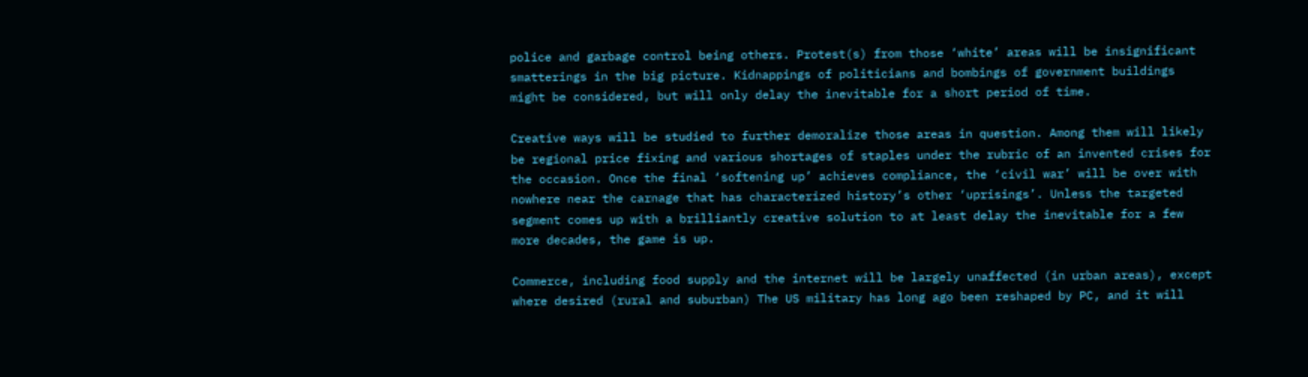police and garbage control being others. Protest(s) from those ‘white’ areas will be insignificant smatterings in the big picture. Kidnappings of politicians and bombings of government buildings might be considered, but will only delay the inevitable for a short period of time.

Creative ways will be studied to further demoralize those areas in question. Among them will likely be regional price fixing and various shortages of staples under the rubric of an invented crises for the occasion. Once the final ‘softening up’ achieves compliance, the ‘civil war’ will be over with nowhere near the carnage that has characterized history’s other ‘uprisings’. Unless the targeted segment comes up with a brilliantly creative solution to at least delay the inevitable for a few more decades, the game is up.

Commerce, including food supply and the internet will be largely unaffected (in urban areas), except where desired (rural and suburban) The US military has long ago been reshaped by PC, and it will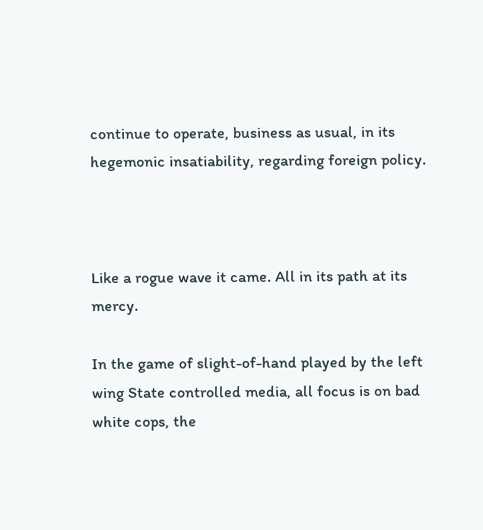continue to operate, business as usual, in its hegemonic insatiability, regarding foreign policy.



Like a rogue wave it came. All in its path at its mercy.

In the game of slight-of-hand played by the left wing State controlled media, all focus is on bad white cops, the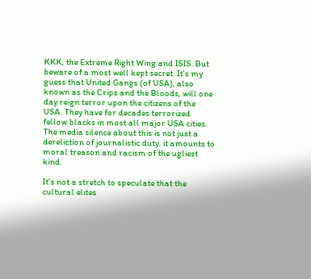KKK, the Extreme Right Wing and ISIS. But beware of a most well kept secret. It’s my guess that United Gangs (of USA), also known as the Crips and the Bloods, will one day reign terror upon the citizens of the USA. They have for decades terrorized fellow blacks in most all major USA cities. The media silence about this is not just a dereliction of journalistic duty, it amounts to moral treason and racism of the ugliest kind.

It’s not a stretch to speculate that the cultural elites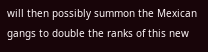will then possibly summon the Mexican gangs to double the ranks of this new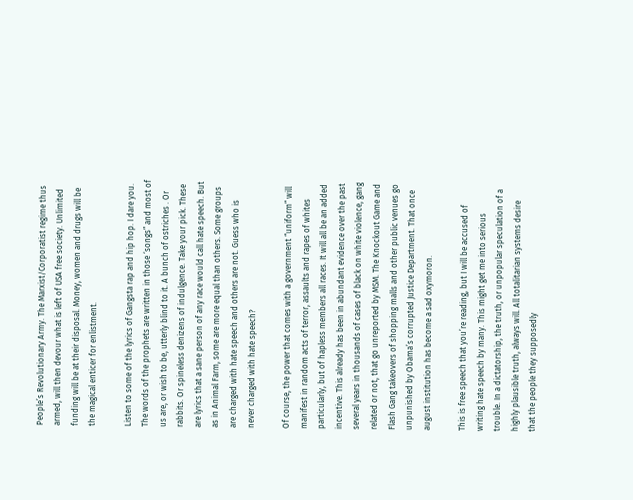People’s Revolutionary Army. The Marxist/Corporatist regime thus armed, will then devour what is left of USA free society. Unlimited funding will be at their disposal. Money, women and drugs will be the magical enticer for enlistment.

Listen to some of the lyrics of Gangsta rap and hip hop. I dare you. The words of the prophets are written in those ‘songs” and most of us are, or wish to be, utterly blind to it. A bunch of ostriches . Or rabbits. Or spineless denizens of indulgence. Take your pick. These are lyrics that a sane person of any race would call hate speech. But as in Animal Farm, some are more equal than others. Some groups are charged with hate speech and others are not. Guess who is never charged with hate speech?

Of course, the power that comes with a government “uniform” will manifest in random acts of terror, assaults and rapes of whites particularly, but of hapless members all races. It will all be an added incentive. This already has been in abundant evidence over the past several years in thousands of cases of black on white violence, gang related or not, that go unreported by MSM. The Knockout Game and Flash Gang takeovers of shopping malls and other public venues go unpunished by Obama’s corrupted Justice Department. That once august institution has become a sad oxymoron.

This is free speech that you’re reading, but I will be accused of writing hate speech by many. This might get me into serious trouble. In a dictatorship, the truth, or unpopular speculation of a highly plausible truth, always will. All totalitarian systems desire that the people they supposedly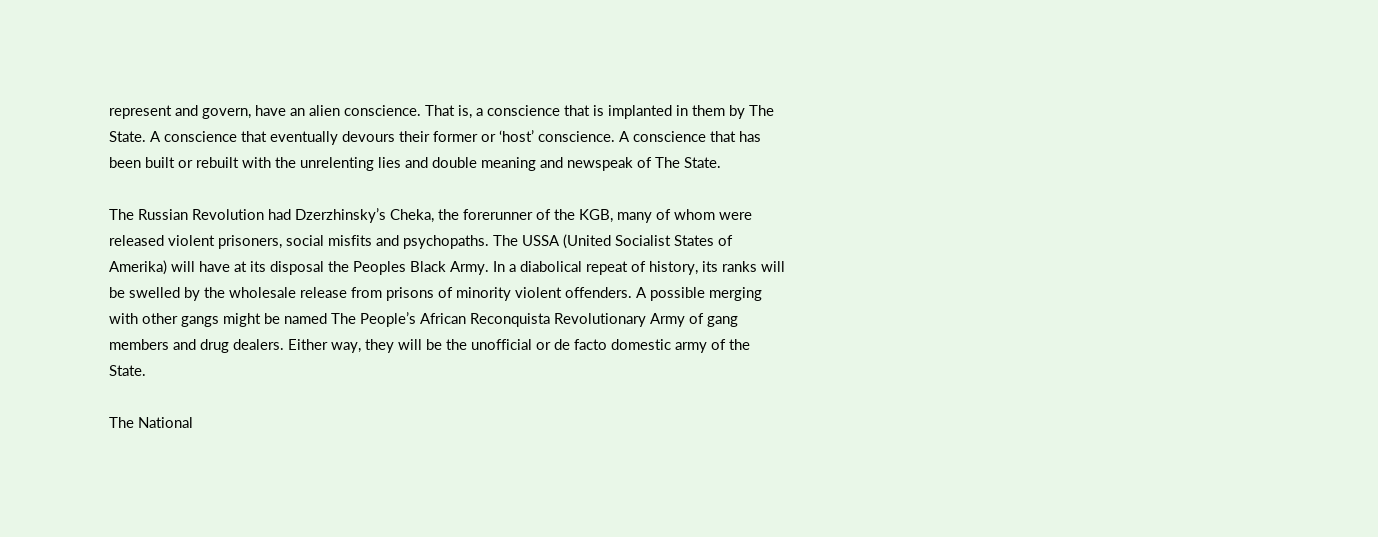represent and govern, have an alien conscience. That is, a conscience that is implanted in them by The State. A conscience that eventually devours their former or ‘host’ conscience. A conscience that has been built or rebuilt with the unrelenting lies and double meaning and newspeak of The State.

The Russian Revolution had Dzerzhinsky’s Cheka, the forerunner of the KGB, many of whom were released violent prisoners, social misfits and psychopaths. The USSA (United Socialist States of Amerika) will have at its disposal the Peoples Black Army. In a diabolical repeat of history, its ranks will be swelled by the wholesale release from prisons of minority violent offenders. A possible merging with other gangs might be named The People’s African Reconquista Revolutionary Army of gang members and drug dealers. Either way, they will be the unofficial or de facto domestic army of the State.

The National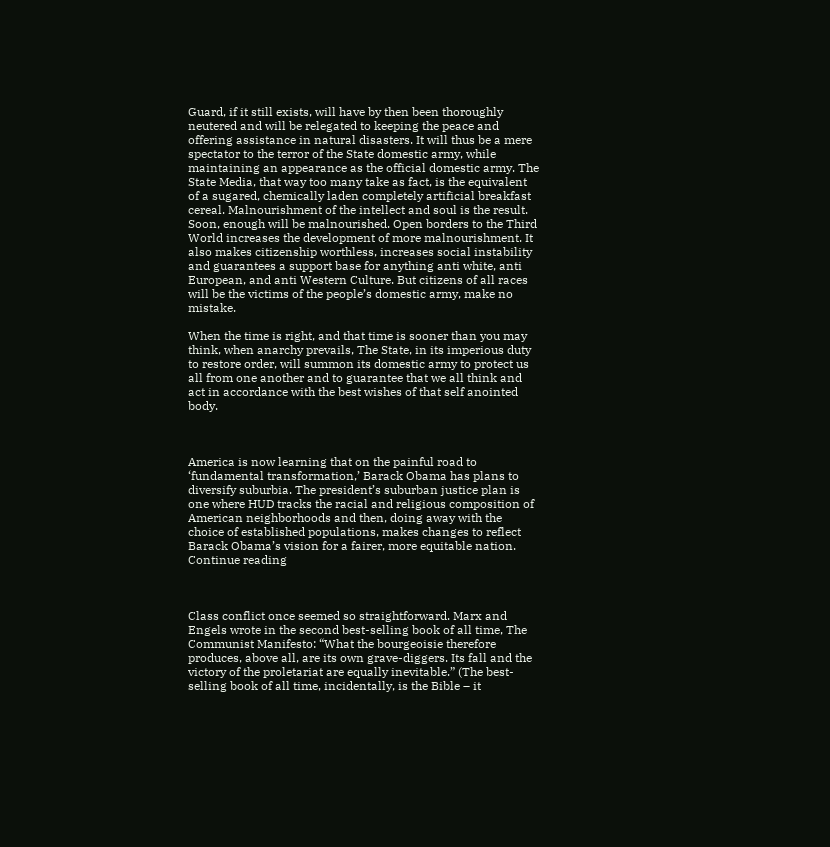Guard, if it still exists, will have by then been thoroughly neutered and will be relegated to keeping the peace and offering assistance in natural disasters. It will thus be a mere spectator to the terror of the State domestic army, while maintaining an appearance as the official domestic army. The State Media, that way too many take as fact, is the equivalent of a sugared, chemically laden completely artificial breakfast cereal. Malnourishment of the intellect and soul is the result. Soon, enough will be malnourished. Open borders to the Third World increases the development of more malnourishment. It also makes citizenship worthless, increases social instability and guarantees a support base for anything anti white, anti European, and anti Western Culture. But citizens of all races will be the victims of the people’s domestic army, make no mistake.

When the time is right, and that time is sooner than you may think, when anarchy prevails, The State, in its imperious duty to restore order, will summon its domestic army to protect us all from one another and to guarantee that we all think and act in accordance with the best wishes of that self anointed body.



America is now learning that on the painful road to ‘fundamental transformation,’ Barack Obama has plans to diversify suburbia. The president’s suburban justice plan is one where HUD tracks the racial and religious composition of American neighborhoods and then, doing away with the choice of established populations, makes changes to reflect Barack Obama’s vision for a fairer, more equitable nation.  Continue reading



Class conflict once seemed so straightforward. Marx and Engels wrote in the second best-selling book of all time, The Communist Manifesto: “What the bourgeoisie therefore produces, above all, are its own grave-diggers. Its fall and the victory of the proletariat are equally inevitable.” (The best-selling book of all time, incidentally, is the Bible – it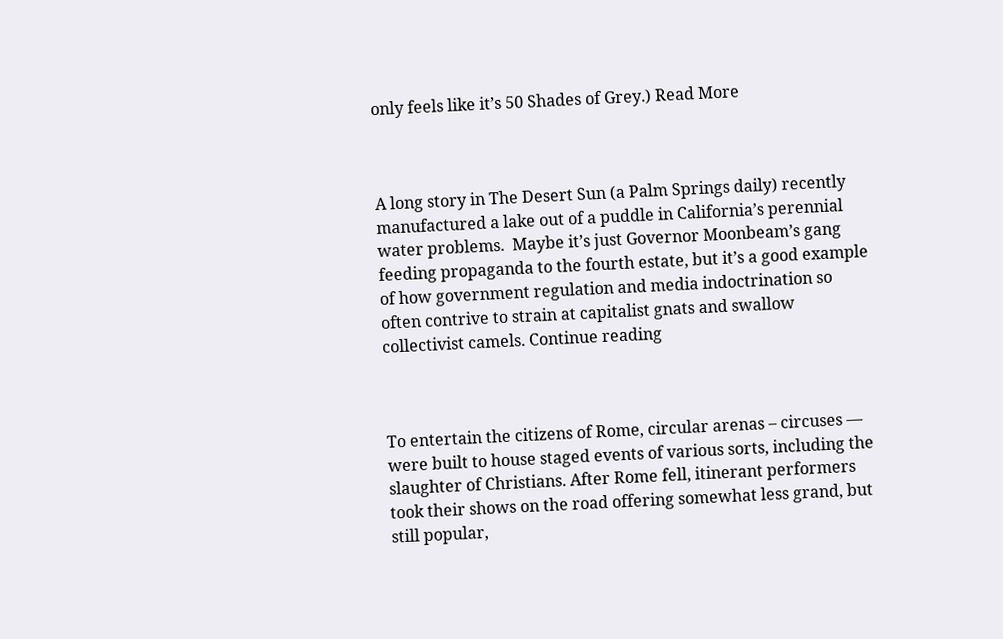only feels like it’s 50 Shades of Grey.) Read More



A long story in The Desert Sun (a Palm Springs daily) recently manufactured a lake out of a puddle in California’s perennial water problems.  Maybe it’s just Governor Moonbeam’s gang feeding propaganda to the fourth estate, but it’s a good example of how government regulation and media indoctrination so often contrive to strain at capitalist gnats and swallow collectivist camels. Continue reading



To entertain the citizens of Rome, circular arenas – circuses — were built to house staged events of various sorts, including the slaughter of Christians. After Rome fell, itinerant performers took their shows on the road offering somewhat less grand, but still popular,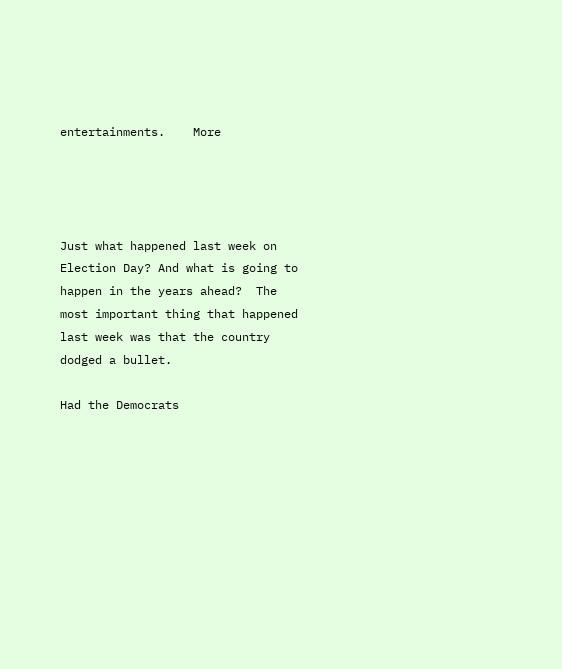entertainments.    More




Just what happened last week on Election Day? And what is going to happen in the years ahead?  The most important thing that happened last week was that the country dodged a bullet.

Had the Democrats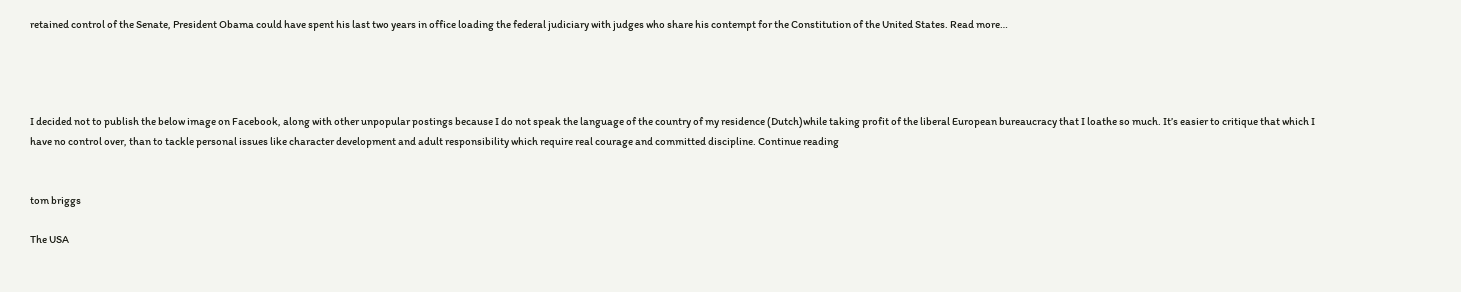retained control of the Senate, President Obama could have spent his last two years in office loading the federal judiciary with judges who share his contempt for the Constitution of the United States. Read more…




I decided not to publish the below image on Facebook, along with other unpopular postings because I do not speak the language of the country of my residence (Dutch)while taking profit of the liberal European bureaucracy that I loathe so much. It’s easier to critique that which I have no control over, than to tackle personal issues like character development and adult responsibility which require real courage and committed discipline. Continue reading


tom briggs

The USA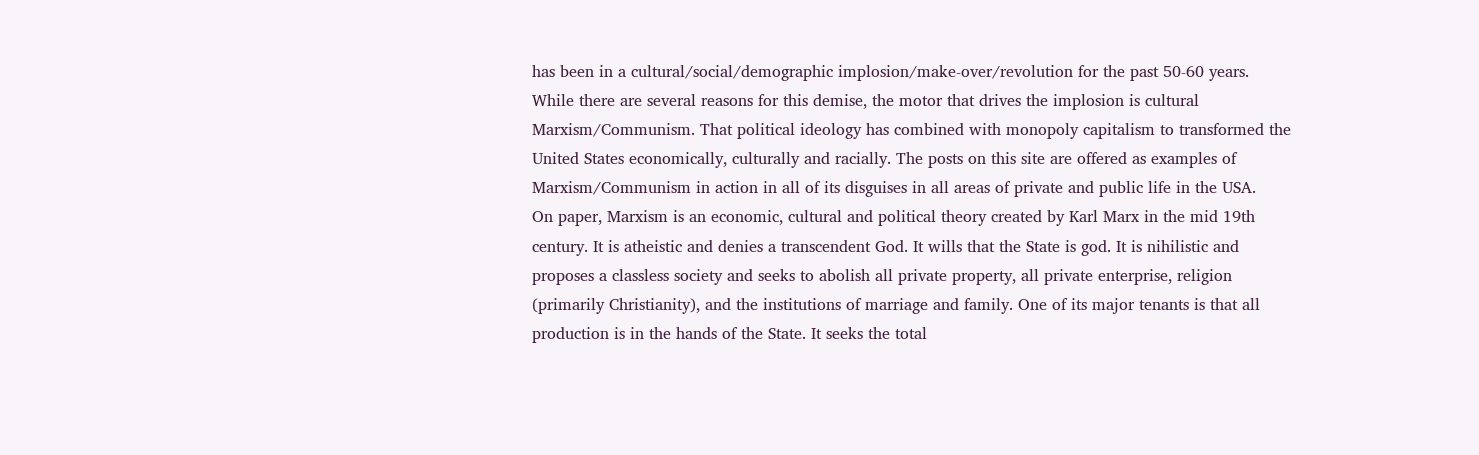has been in a cultural/social/demographic implosion/make-over/revolution for the past 50-60 years. While there are several reasons for this demise, the motor that drives the implosion is cultural Marxism/Communism. That political ideology has combined with monopoly capitalism to transformed the United States economically, culturally and racially. The posts on this site are offered as examples of Marxism/Communism in action in all of its disguises in all areas of private and public life in the USA.
On paper, Marxism is an economic, cultural and political theory created by Karl Marx in the mid 19th century. It is atheistic and denies a transcendent God. It wills that the State is god. It is nihilistic and proposes a classless society and seeks to abolish all private property, all private enterprise, religion (primarily Christianity), and the institutions of marriage and family. One of its major tenants is that all production is in the hands of the State. It seeks the total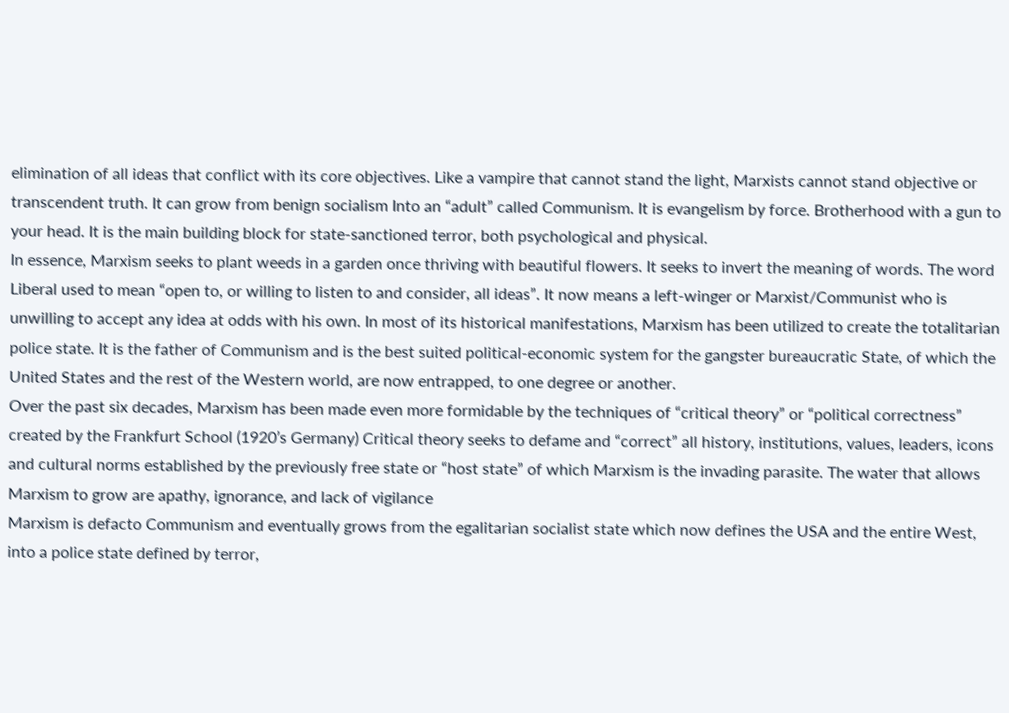elimination of all ideas that conflict with its core objectives. Like a vampire that cannot stand the light, Marxists cannot stand objective or transcendent truth. It can grow from benign socialism Into an “adult” called Communism. It is evangelism by force. Brotherhood with a gun to your head. It is the main building block for state-sanctioned terror, both psychological and physical.
In essence, Marxism seeks to plant weeds in a garden once thriving with beautiful flowers. It seeks to invert the meaning of words. The word Liberal used to mean “open to, or willing to listen to and consider, all ideas”. It now means a left-winger or Marxist/Communist who is unwilling to accept any idea at odds with his own. In most of its historical manifestations, Marxism has been utilized to create the totalitarian police state. It is the father of Communism and is the best suited political-economic system for the gangster bureaucratic State, of which the United States and the rest of the Western world, are now entrapped, to one degree or another.
Over the past six decades, Marxism has been made even more formidable by the techniques of “critical theory” or “political correctness” created by the Frankfurt School (1920’s Germany) Critical theory seeks to defame and “correct” all history, institutions, values, leaders, icons and cultural norms established by the previously free state or “host state” of which Marxism is the invading parasite. The water that allows Marxism to grow are apathy, ignorance, and lack of vigilance
Marxism is defacto Communism and eventually grows from the egalitarian socialist state which now defines the USA and the entire West, into a police state defined by terror,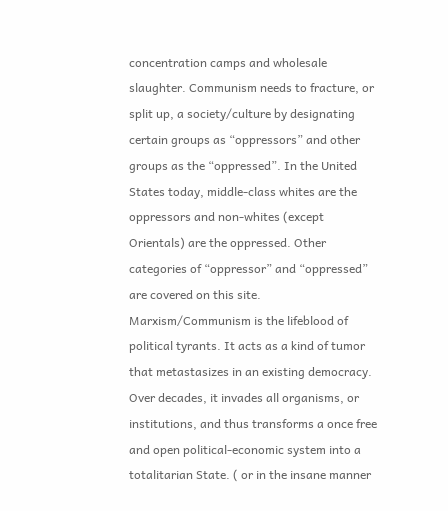concentration camps and wholesale slaughter. Communism needs to fracture, or split up, a society/culture by designating certain groups as “oppressors” and other groups as the “oppressed”. In the United States today, middle-class whites are the oppressors and non-whites (except Orientals) are the oppressed. Other categories of “oppressor” and “oppressed” are covered on this site.
Marxism/Communism is the lifeblood of political tyrants. It acts as a kind of tumor that metastasizes in an existing democracy. Over decades, it invades all organisms, or institutions, and thus transforms a once free and open political-economic system into a totalitarian State. ( or in the insane manner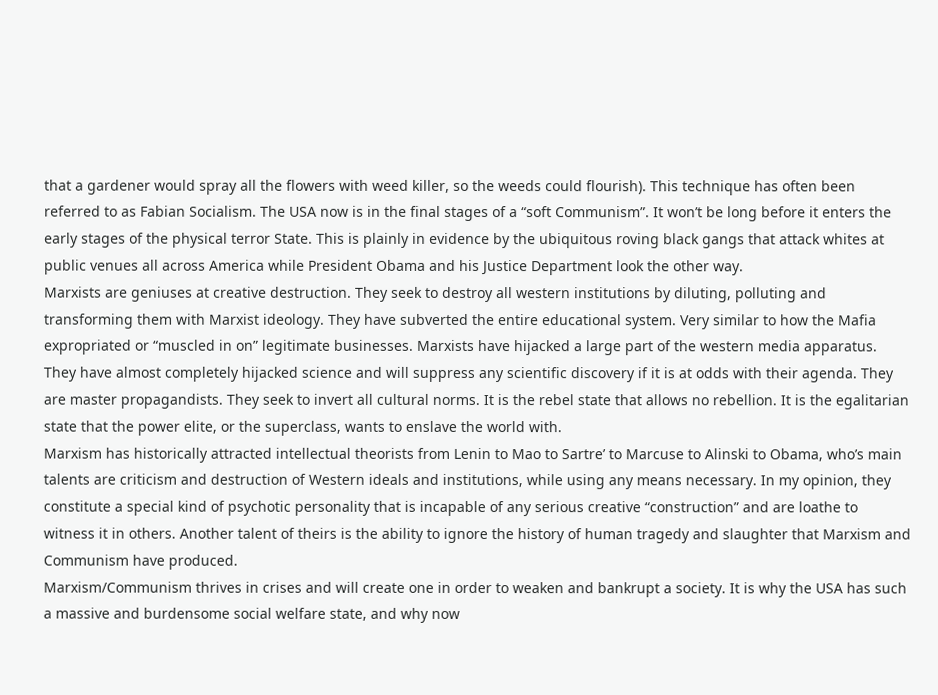that a gardener would spray all the flowers with weed killer, so the weeds could flourish). This technique has often been referred to as Fabian Socialism. The USA now is in the final stages of a “soft Communism”. It won’t be long before it enters the early stages of the physical terror State. This is plainly in evidence by the ubiquitous roving black gangs that attack whites at public venues all across America while President Obama and his Justice Department look the other way.
Marxists are geniuses at creative destruction. They seek to destroy all western institutions by diluting, polluting and transforming them with Marxist ideology. They have subverted the entire educational system. Very similar to how the Mafia expropriated or “muscled in on” legitimate businesses. Marxists have hijacked a large part of the western media apparatus. They have almost completely hijacked science and will suppress any scientific discovery if it is at odds with their agenda. They are master propagandists. They seek to invert all cultural norms. It is the rebel state that allows no rebellion. It is the egalitarian state that the power elite, or the superclass, wants to enslave the world with.
Marxism has historically attracted intellectual theorists from Lenin to Mao to Sartre’ to Marcuse to Alinski to Obama, who’s main talents are criticism and destruction of Western ideals and institutions, while using any means necessary. In my opinion, they constitute a special kind of psychotic personality that is incapable of any serious creative “construction” and are loathe to witness it in others. Another talent of theirs is the ability to ignore the history of human tragedy and slaughter that Marxism and Communism have produced.
Marxism/Communism thrives in crises and will create one in order to weaken and bankrupt a society. It is why the USA has such a massive and burdensome social welfare state, and why now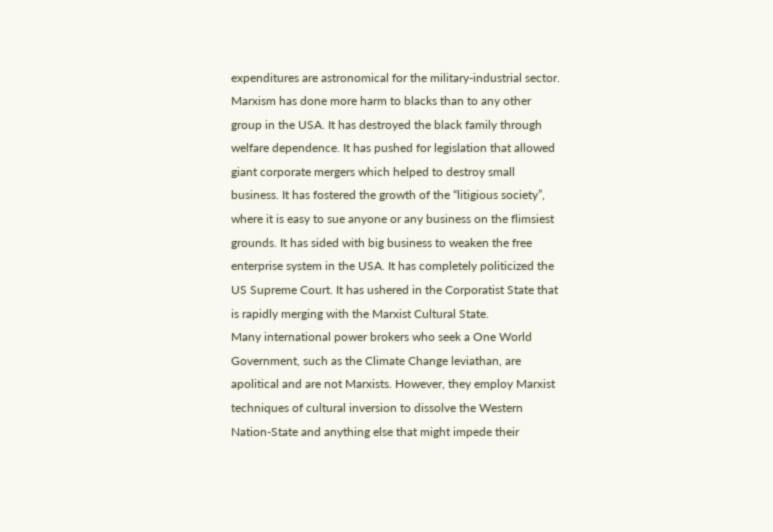expenditures are astronomical for the military-industrial sector. Marxism has done more harm to blacks than to any other group in the USA. It has destroyed the black family through welfare dependence. It has pushed for legislation that allowed giant corporate mergers which helped to destroy small business. It has fostered the growth of the “litigious society”, where it is easy to sue anyone or any business on the flimsiest grounds. It has sided with big business to weaken the free enterprise system in the USA. It has completely politicized the US Supreme Court. It has ushered in the Corporatist State that is rapidly merging with the Marxist Cultural State.
Many international power brokers who seek a One World Government, such as the Climate Change leviathan, are apolitical and are not Marxists. However, they employ Marxist techniques of cultural inversion to dissolve the Western Nation-State and anything else that might impede their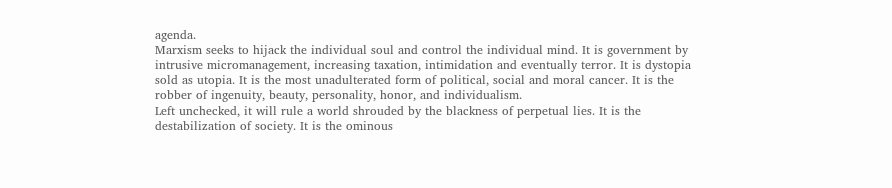agenda.
Marxism seeks to hijack the individual soul and control the individual mind. It is government by intrusive micromanagement, increasing taxation, intimidation and eventually terror. It is dystopia sold as utopia. It is the most unadulterated form of political, social and moral cancer. It is the robber of ingenuity, beauty, personality, honor, and individualism.
Left unchecked, it will rule a world shrouded by the blackness of perpetual lies. It is the destabilization of society. It is the ominous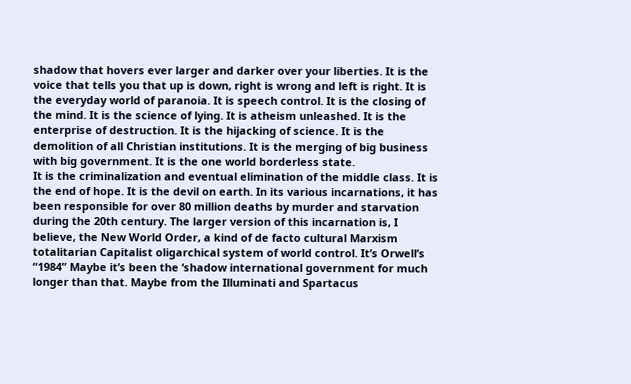shadow that hovers ever larger and darker over your liberties. It is the voice that tells you that up is down, right is wrong and left is right. It is the everyday world of paranoia. It is speech control. It is the closing of the mind. It is the science of lying. It is atheism unleashed. It is the enterprise of destruction. It is the hijacking of science. It is the demolition of all Christian institutions. It is the merging of big business with big government. It is the one world borderless state.
It is the criminalization and eventual elimination of the middle class. It is the end of hope. It is the devil on earth. In its various incarnations, it has been responsible for over 80 million deaths by murder and starvation during the 20th century. The larger version of this incarnation is, I believe, the New World Order, a kind of de facto cultural Marxism totalitarian Capitalist oligarchical system of world control. It’s Orwell’s “1984” Maybe it’s been the ‘shadow international government for much longer than that. Maybe from the Illuminati and Spartacus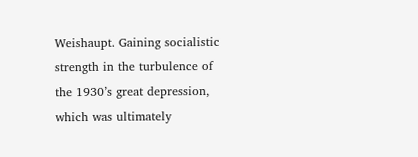Weishaupt. Gaining socialistic strength in the turbulence of the 1930’s great depression, which was ultimately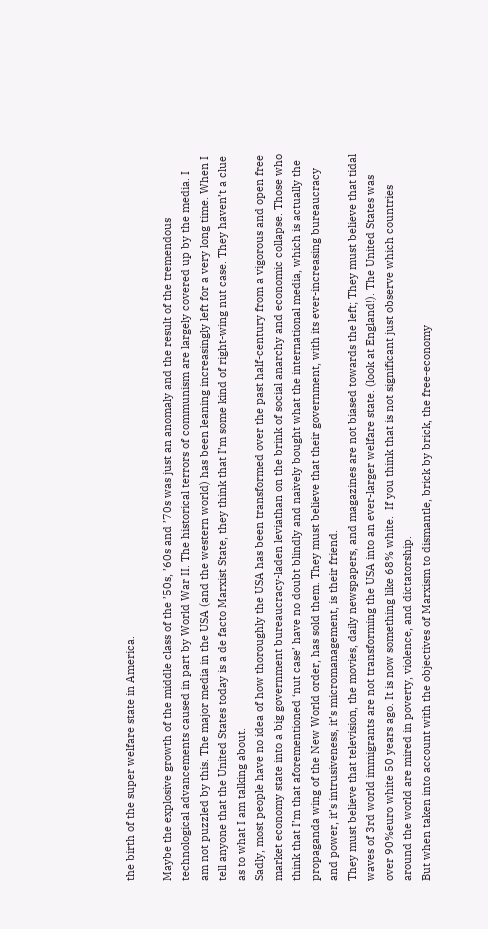the birth of the super welfare state in America.

Maybe the explosive growth of the middle class of the ’50s, ’60s and ’70s was just an anomaly and the result of the tremendous technological advancements caused in part by World War II. The historical terrors of communism are largely covered up by the media. I am not puzzled by this. The major media in the USA (and the western world) has been leaning increasingly left for a very long time. When I tell anyone that the United States today is a de facto Marxist State, they think that I’m some kind of right-wing nut case. They haven’t a clue as to what I am talking about.
Sadly, most people have no idea of how thoroughly the USA has been transformed over the past half-century from a vigorous and open free market economy state into a big government bureaucracy-laden leviathan on the brink of social anarchy and economic collapse. Those who think that I’m that aforementioned ‘nut case’ have no doubt blindly and naively bought what the international media, which is actually the propaganda wing of the New World order, has sold them. They must believe that their government, with its ever-increasing bureaucracy and power, it’s intrusiveness, it’s micromanagement, is their friend.
They must believe that television, the movies, daily newspapers, and magazines are not biased towards the left; They must believe that tidal waves of 3rd world immigrants are not transforming the USA into an ever-larger welfare state. (look at England!). The United States was over 90%euro white 50 years ago. It is now something like 68% white.  If you think that is not significant just observe which countries around the world are mired in poverty, violence, and dictatorship.
But when taken into account with the objectives of Marxism to dismantle, brick by brick, the free-economy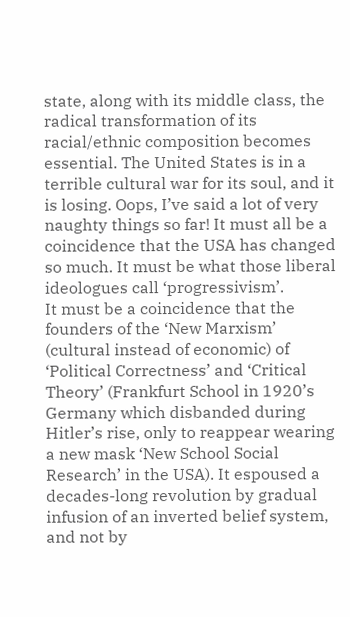state, along with its middle class, the radical transformation of its racial/ethnic composition becomes essential. The United States is in a terrible cultural war for its soul, and it is losing. Oops, I’ve said a lot of very naughty things so far! It must all be a coincidence that the USA has changed so much. It must be what those liberal ideologues call ‘progressivism’.
It must be a coincidence that the founders of the ‘New Marxism’ (cultural instead of economic) of ‘Political Correctness’ and ‘Critical Theory’ (Frankfurt School in 1920’s Germany which disbanded during Hitler’s rise, only to reappear wearing a new mask ‘New School Social Research’ in the USA). It espoused a decades-long revolution by gradual infusion of an inverted belief system, and not by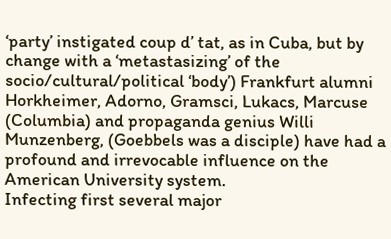‘party’ instigated coup d’ tat, as in Cuba, but by change with a ‘metastasizing’ of the socio/cultural/political ‘body’) Frankfurt alumni Horkheimer, Adorno, Gramsci, Lukacs, Marcuse (Columbia) and propaganda genius Willi Munzenberg, (Goebbels was a disciple) have had a profound and irrevocable influence on the American University system.
Infecting first several major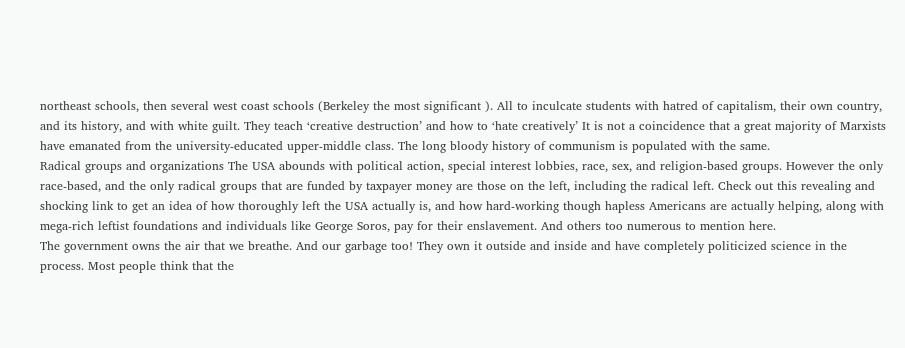northeast schools, then several west coast schools (Berkeley the most significant ). All to inculcate students with hatred of capitalism, their own country, and its history, and with white guilt. They teach ‘creative destruction’ and how to ‘hate creatively’ It is not a coincidence that a great majority of Marxists have emanated from the university-educated upper-middle class. The long bloody history of communism is populated with the same.
Radical groups and organizations The USA abounds with political action, special interest lobbies, race, sex, and religion-based groups. However the only race-based, and the only radical groups that are funded by taxpayer money are those on the left, including the radical left. Check out this revealing and shocking link to get an idea of how thoroughly left the USA actually is, and how hard-working though hapless Americans are actually helping, along with mega-rich leftist foundations and individuals like George Soros, pay for their enslavement. And others too numerous to mention here.
The government owns the air that we breathe. And our garbage too! They own it outside and inside and have completely politicized science in the process. Most people think that the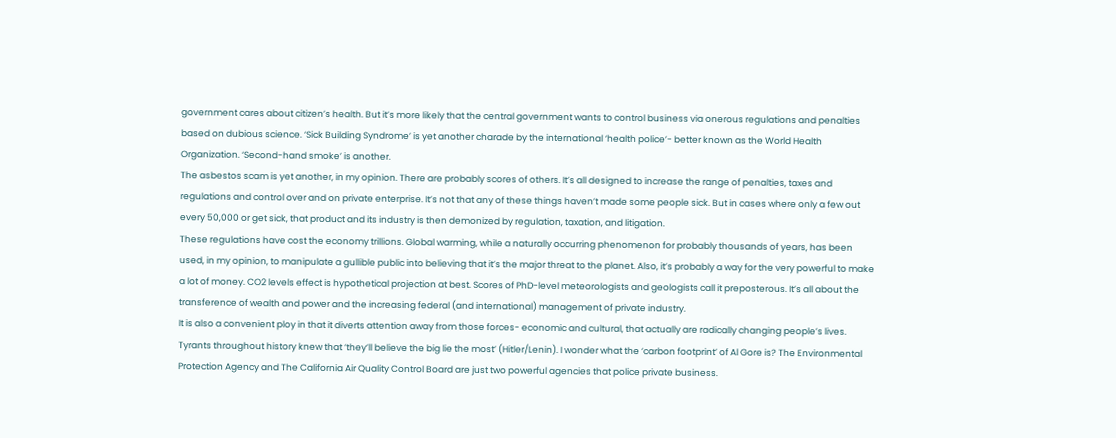government cares about citizen’s health. But it’s more likely that the central government wants to control business via onerous regulations and penalties based on dubious science. ‘Sick Building Syndrome’ is yet another charade by the international ‘health police’- better known as the World Health Organization. ‘Second-hand smoke’ is another.
The asbestos scam is yet another, in my opinion. There are probably scores of others. It’s all designed to increase the range of penalties, taxes and regulations and control over and on private enterprise. It’s not that any of these things haven’t made some people sick. But in cases where only a few out every 50,000 or get sick, that product and its industry is then demonized by regulation, taxation, and litigation.
These regulations have cost the economy trillions. Global warming, while a naturally occurring phenomenon for probably thousands of years, has been used, in my opinion, to manipulate a gullible public into believing that it’s the major threat to the planet. Also, it’s probably a way for the very powerful to make a lot of money. CO2 levels effect is hypothetical projection at best. Scores of PhD-level meteorologists and geologists call it preposterous. It’s all about the transference of wealth and power and the increasing federal (and international) management of private industry.
It is also a convenient ploy in that it diverts attention away from those forces- economic and cultural, that actually are radically changing people’s lives. Tyrants throughout history knew that ‘they’ll believe the big lie the most’ (Hitler/Lenin). I wonder what the ‘carbon footprint’ of Al Gore is? The Environmental Protection Agency and The California Air Quality Control Board are just two powerful agencies that police private business.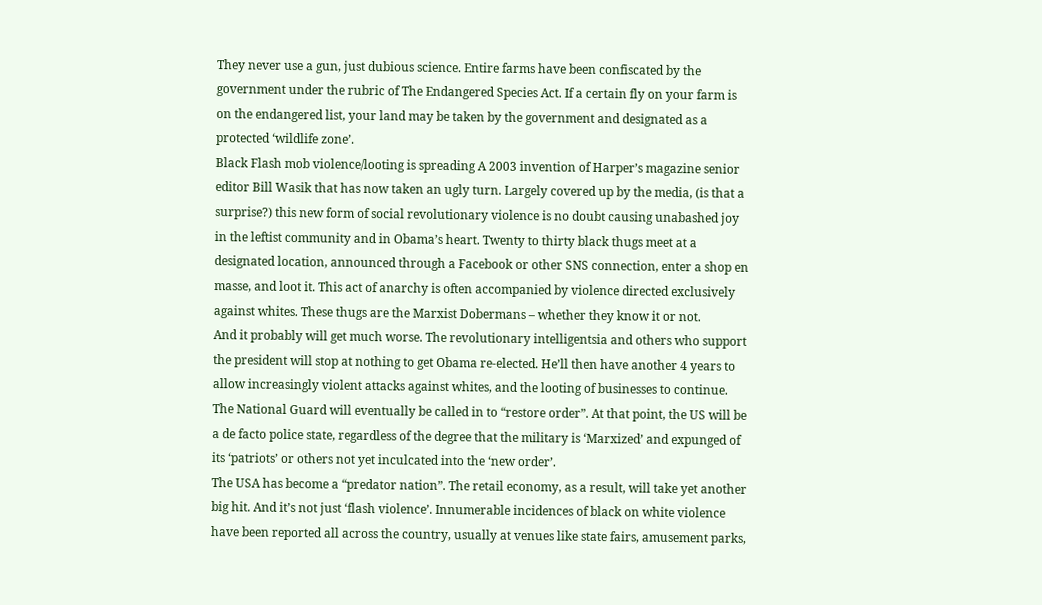They never use a gun, just dubious science. Entire farms have been confiscated by the government under the rubric of The Endangered Species Act. If a certain fly on your farm is on the endangered list, your land may be taken by the government and designated as a protected ‘wildlife zone’.
Black Flash mob violence/looting is spreading A 2003 invention of Harper’s magazine senior editor Bill Wasik that has now taken an ugly turn. Largely covered up by the media, (is that a surprise?) this new form of social revolutionary violence is no doubt causing unabashed joy in the leftist community and in Obama’s heart. Twenty to thirty black thugs meet at a designated location, announced through a Facebook or other SNS connection, enter a shop en masse, and loot it. This act of anarchy is often accompanied by violence directed exclusively against whites. These thugs are the Marxist Dobermans – whether they know it or not.
And it probably will get much worse. The revolutionary intelligentsia and others who support the president will stop at nothing to get Obama re-elected. He’ll then have another 4 years to allow increasingly violent attacks against whites, and the looting of businesses to continue. The National Guard will eventually be called in to “restore order”. At that point, the US will be a de facto police state, regardless of the degree that the military is ‘Marxized’ and expunged of its ‘patriots’ or others not yet inculcated into the ‘new order’.
The USA has become a “predator nation”. The retail economy, as a result, will take yet another big hit. And it’s not just ‘flash violence’. Innumerable incidences of black on white violence have been reported all across the country, usually at venues like state fairs, amusement parks,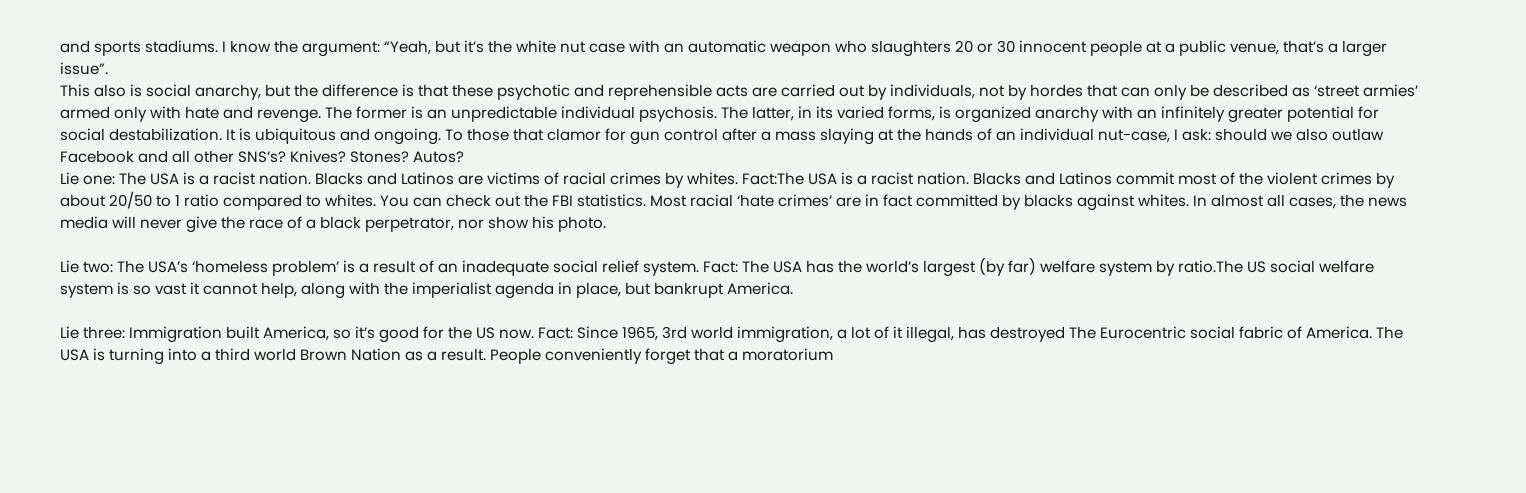and sports stadiums. I know the argument: “Yeah, but it’s the white nut case with an automatic weapon who slaughters 20 or 30 innocent people at a public venue, that’s a larger issue”.
This also is social anarchy, but the difference is that these psychotic and reprehensible acts are carried out by individuals, not by hordes that can only be described as ‘street armies’ armed only with hate and revenge. The former is an unpredictable individual psychosis. The latter, in its varied forms, is organized anarchy with an infinitely greater potential for social destabilization. It is ubiquitous and ongoing. To those that clamor for gun control after a mass slaying at the hands of an individual nut-case, I ask: should we also outlaw Facebook and all other SNS’s? Knives? Stones? Autos?
Lie one: The USA is a racist nation. Blacks and Latinos are victims of racial crimes by whites. Fact:The USA is a racist nation. Blacks and Latinos commit most of the violent crimes by about 20/50 to 1 ratio compared to whites. You can check out the FBI statistics. Most racial ‘hate crimes’ are in fact committed by blacks against whites. In almost all cases, the news media will never give the race of a black perpetrator, nor show his photo.

Lie two: The USA’s ‘homeless problem’ is a result of an inadequate social relief system. Fact: The USA has the world’s largest (by far) welfare system by ratio.The US social welfare system is so vast it cannot help, along with the imperialist agenda in place, but bankrupt America.

Lie three: Immigration built America, so it’s good for the US now. Fact: Since 1965, 3rd world immigration, a lot of it illegal, has destroyed The Eurocentric social fabric of America. The USA is turning into a third world Brown Nation as a result. People conveniently forget that a moratorium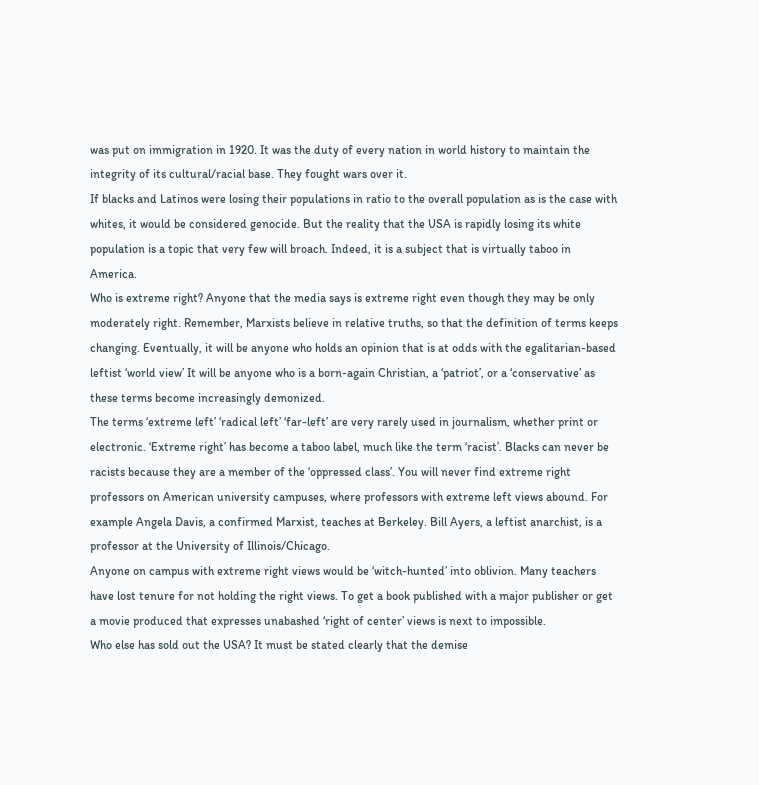was put on immigration in 1920. It was the duty of every nation in world history to maintain the integrity of its cultural/racial base. They fought wars over it.
If blacks and Latinos were losing their populations in ratio to the overall population as is the case with whites, it would be considered genocide. But the reality that the USA is rapidly losing its white population is a topic that very few will broach. Indeed, it is a subject that is virtually taboo in America.
Who is extreme right? Anyone that the media says is extreme right even though they may be only moderately right. Remember, Marxists believe in relative truths, so that the definition of terms keeps changing. Eventually, it will be anyone who holds an opinion that is at odds with the egalitarian-based leftist ‘world view’ It will be anyone who is a born-again Christian, a ‘patriot’, or a ‘conservative’ as these terms become increasingly demonized.
The terms ‘extreme left’ ‘radical left’ ‘far-left’ are very rarely used in journalism, whether print or electronic. ‘Extreme right’ has become a taboo label, much like the term ‘racist’. Blacks can never be racists because they are a member of the ‘oppressed class’. You will never find extreme right professors on American university campuses, where professors with extreme left views abound. For example Angela Davis, a confirmed Marxist, teaches at Berkeley. Bill Ayers, a leftist anarchist, is a professor at the University of Illinois/Chicago.
Anyone on campus with extreme right views would be ‘witch-hunted’ into oblivion. Many teachers have lost tenure for not holding the right views. To get a book published with a major publisher or get a movie produced that expresses unabashed ‘right of center’ views is next to impossible.
Who else has sold out the USA? It must be stated clearly that the demise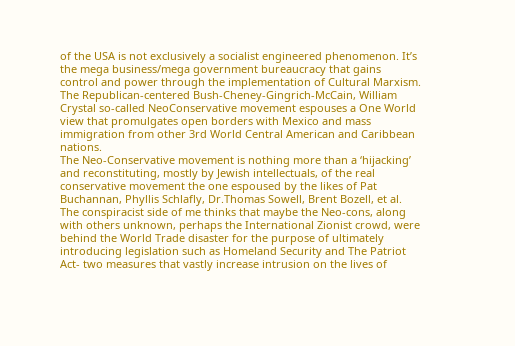of the USA is not exclusively a socialist engineered phenomenon. It’s the mega business/mega government bureaucracy that gains control and power through the implementation of Cultural Marxism. The Republican-centered Bush-Cheney-Gingrich-McCain, William Crystal so-called NeoConservative movement espouses a One World view that promulgates open borders with Mexico and mass immigration from other 3rd World Central American and Caribbean nations.
The Neo-Conservative movement is nothing more than a ‘hijacking’ and reconstituting, mostly by Jewish intellectuals, of the real conservative movement the one espoused by the likes of Pat Buchannan, Phyllis Schlafly, Dr.Thomas Sowell, Brent Bozell, et al. The conspiracist side of me thinks that maybe the Neo-cons, along with others unknown, perhaps the International Zionist crowd, were behind the World Trade disaster for the purpose of ultimately introducing legislation such as Homeland Security and The Patriot Act- two measures that vastly increase intrusion on the lives of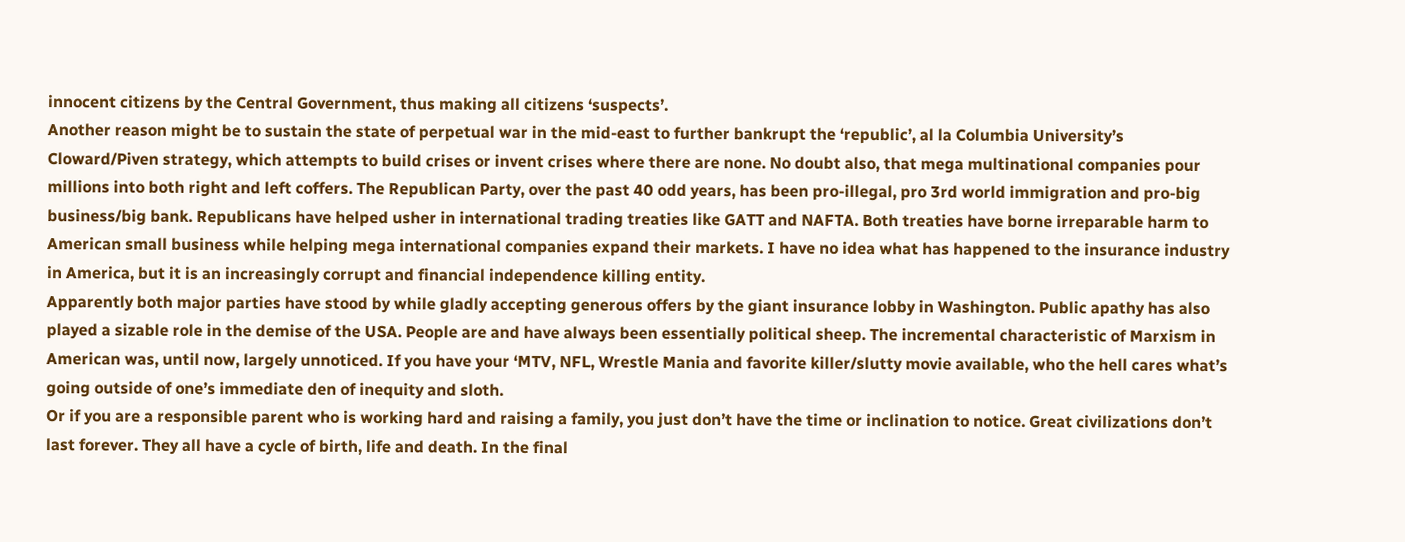innocent citizens by the Central Government, thus making all citizens ‘suspects’.
Another reason might be to sustain the state of perpetual war in the mid-east to further bankrupt the ‘republic’, al la Columbia University’s Cloward/Piven strategy, which attempts to build crises or invent crises where there are none. No doubt also, that mega multinational companies pour millions into both right and left coffers. The Republican Party, over the past 40 odd years, has been pro-illegal, pro 3rd world immigration and pro-big business/big bank. Republicans have helped usher in international trading treaties like GATT and NAFTA. Both treaties have borne irreparable harm to American small business while helping mega international companies expand their markets. I have no idea what has happened to the insurance industry in America, but it is an increasingly corrupt and financial independence killing entity.
Apparently both major parties have stood by while gladly accepting generous offers by the giant insurance lobby in Washington. Public apathy has also played a sizable role in the demise of the USA. People are and have always been essentially political sheep. The incremental characteristic of Marxism in American was, until now, largely unnoticed. If you have your ‘MTV, NFL, Wrestle Mania and favorite killer/slutty movie available, who the hell cares what’s going outside of one’s immediate den of inequity and sloth.
Or if you are a responsible parent who is working hard and raising a family, you just don’t have the time or inclination to notice. Great civilizations don’t last forever. They all have a cycle of birth, life and death. In the final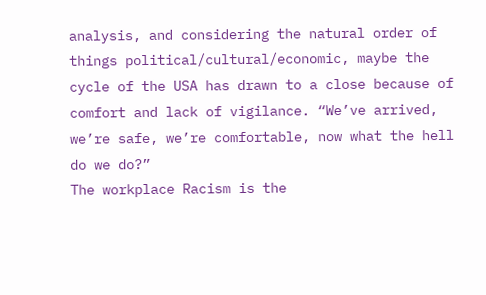analysis, and considering the natural order of things political/cultural/economic, maybe the cycle of the USA has drawn to a close because of comfort and lack of vigilance. “We’ve arrived, we’re safe, we’re comfortable, now what the hell do we do?”
The workplace Racism is the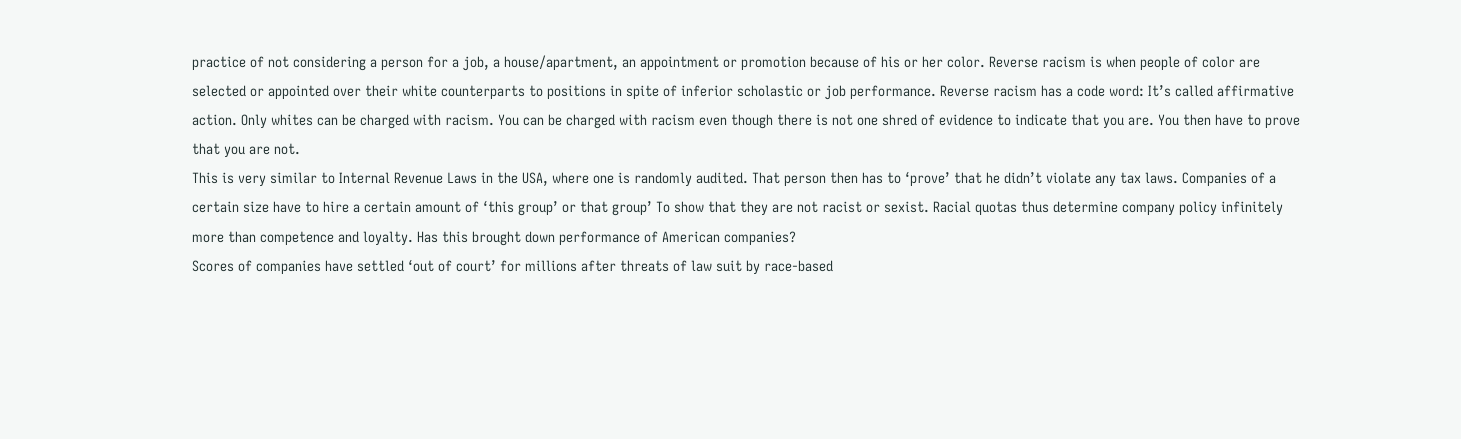practice of not considering a person for a job, a house/apartment, an appointment or promotion because of his or her color. Reverse racism is when people of color are selected or appointed over their white counterparts to positions in spite of inferior scholastic or job performance. Reverse racism has a code word: It’s called affirmative action. Only whites can be charged with racism. You can be charged with racism even though there is not one shred of evidence to indicate that you are. You then have to prove that you are not.
This is very similar to Internal Revenue Laws in the USA, where one is randomly audited. That person then has to ‘prove’ that he didn’t violate any tax laws. Companies of a certain size have to hire a certain amount of ‘this group’ or that group’ To show that they are not racist or sexist. Racial quotas thus determine company policy infinitely more than competence and loyalty. Has this brought down performance of American companies?
Scores of companies have settled ‘out of court’ for millions after threats of law suit by race-based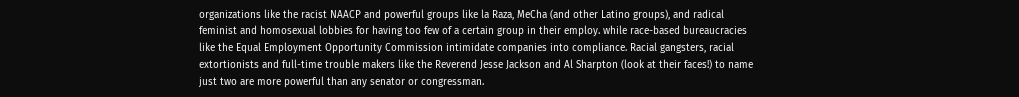organizations like the racist NAACP and powerful groups like la Raza, MeCha (and other Latino groups), and radical feminist and homosexual lobbies for having too few of a certain group in their employ. while race-based bureaucracies like the Equal Employment Opportunity Commission intimidate companies into compliance. Racial gangsters, racial extortionists and full-time trouble makers like the Reverend Jesse Jackson and Al Sharpton (look at their faces!) to name just two are more powerful than any senator or congressman.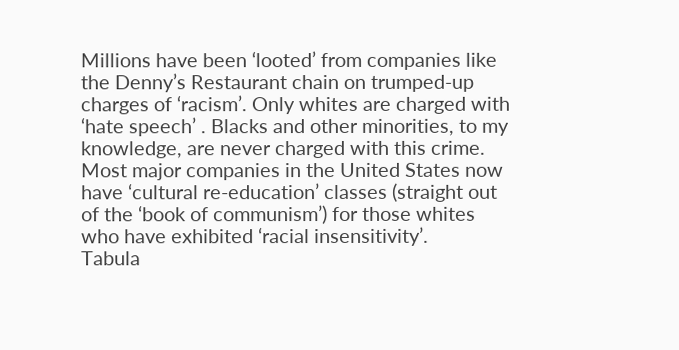Millions have been ‘looted’ from companies like the Denny’s Restaurant chain on trumped-up charges of ‘racism’. Only whites are charged with ‘hate speech’ . Blacks and other minorities, to my knowledge, are never charged with this crime. Most major companies in the United States now have ‘cultural re-education’ classes (straight out of the ‘book of communism’) for those whites who have exhibited ‘racial insensitivity’.
Tabula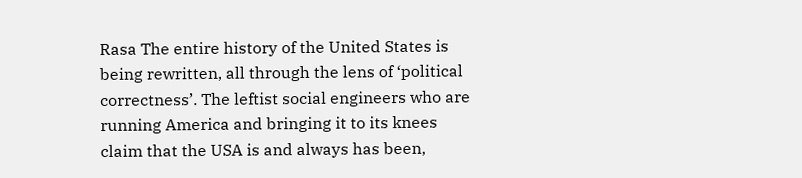Rasa The entire history of the United States is being rewritten, all through the lens of ‘political correctness’. The leftist social engineers who are running America and bringing it to its knees claim that the USA is and always has been,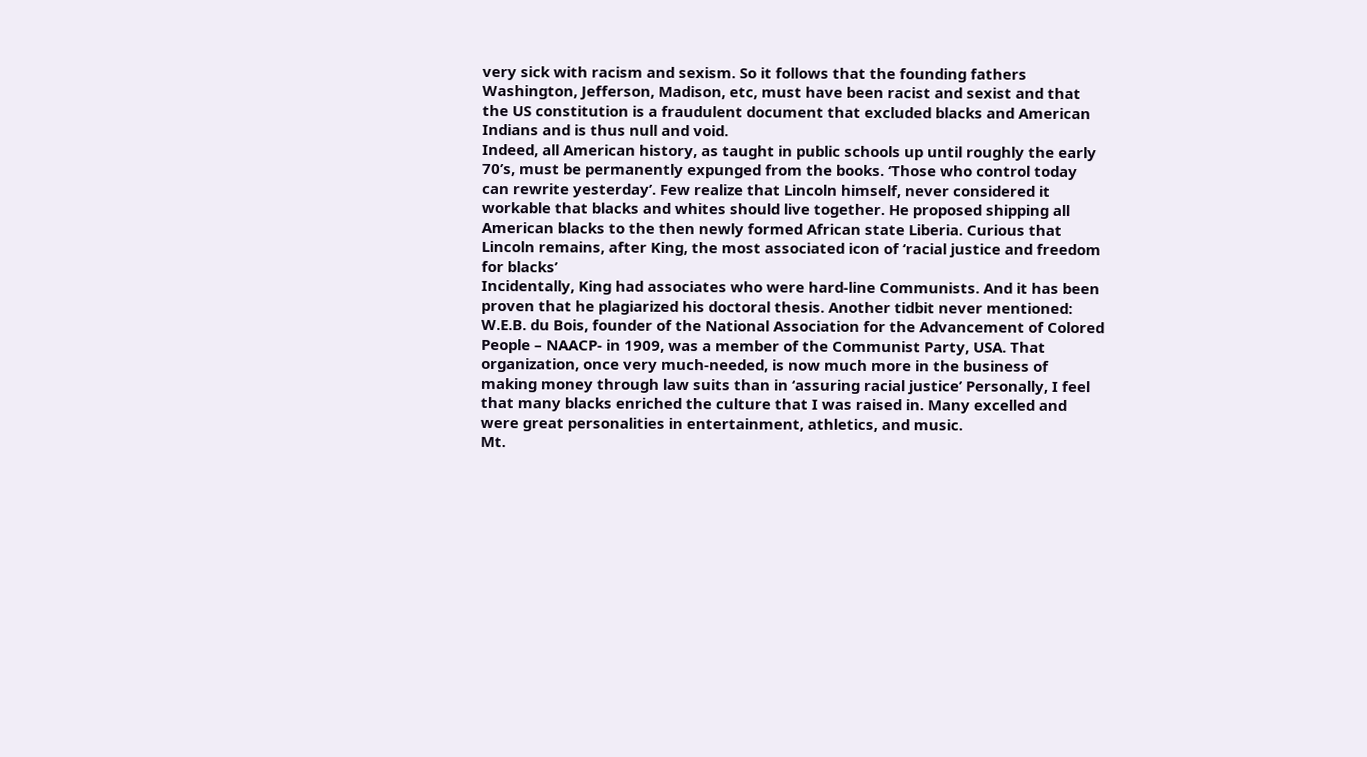very sick with racism and sexism. So it follows that the founding fathers Washington, Jefferson, Madison, etc, must have been racist and sexist and that the US constitution is a fraudulent document that excluded blacks and American Indians and is thus null and void.
Indeed, all American history, as taught in public schools up until roughly the early 70’s, must be permanently expunged from the books. ‘Those who control today can rewrite yesterday’. Few realize that Lincoln himself, never considered it workable that blacks and whites should live together. He proposed shipping all American blacks to the then newly formed African state Liberia. Curious that Lincoln remains, after King, the most associated icon of ‘racial justice and freedom for blacks’
Incidentally, King had associates who were hard-line Communists. And it has been proven that he plagiarized his doctoral thesis. Another tidbit never mentioned: W.E.B. du Bois, founder of the National Association for the Advancement of Colored People – NAACP- in 1909, was a member of the Communist Party, USA. That organization, once very much-needed, is now much more in the business of making money through law suits than in ‘assuring racial justice’ Personally, I feel that many blacks enriched the culture that I was raised in. Many excelled and were great personalities in entertainment, athletics, and music.
Mt.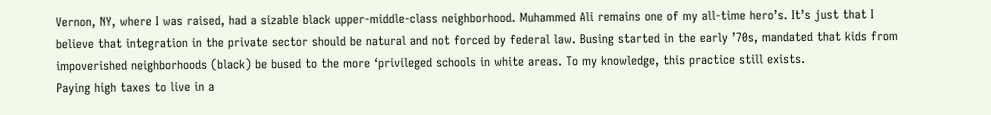Vernon, NY, where I was raised, had a sizable black upper-middle-class neighborhood. Muhammed Ali remains one of my all-time hero’s. It’s just that I believe that integration in the private sector should be natural and not forced by federal law. Busing started in the early ’70s, mandated that kids from impoverished neighborhoods (black) be bused to the more ‘privileged schools in white areas. To my knowledge, this practice still exists.
Paying high taxes to live in a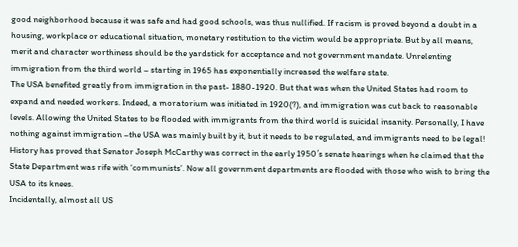good neighborhood because it was safe and had good schools, was thus nullified. If racism is proved beyond a doubt in a housing, workplace or educational situation, monetary restitution to the victim would be appropriate. But by all means, merit and character worthiness should be the yardstick for acceptance and not government mandate. Unrelenting immigration from the third world – starting in 1965 has exponentially increased the welfare state.
The USA benefited greatly from immigration in the past- 1880-1920. But that was when the United States had room to expand and needed workers. Indeed, a moratorium was initiated in 1920(?), and immigration was cut back to reasonable levels. Allowing the United States to be flooded with immigrants from the third world is suicidal insanity. Personally, I have nothing against immigration –the USA was mainly built by it, but it needs to be regulated, and immigrants need to be legal! History has proved that Senator Joseph McCarthy was correct in the early 1950′s senate hearings when he claimed that the State Department was rife with ‘communists’. Now all government departments are flooded with those who wish to bring the USA to its knees.
Incidentally, almost all US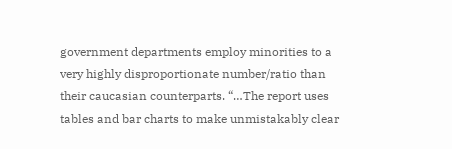government departments employ minorities to a very highly disproportionate number/ratio than their caucasian counterparts. “…The report uses tables and bar charts to make unmistakably clear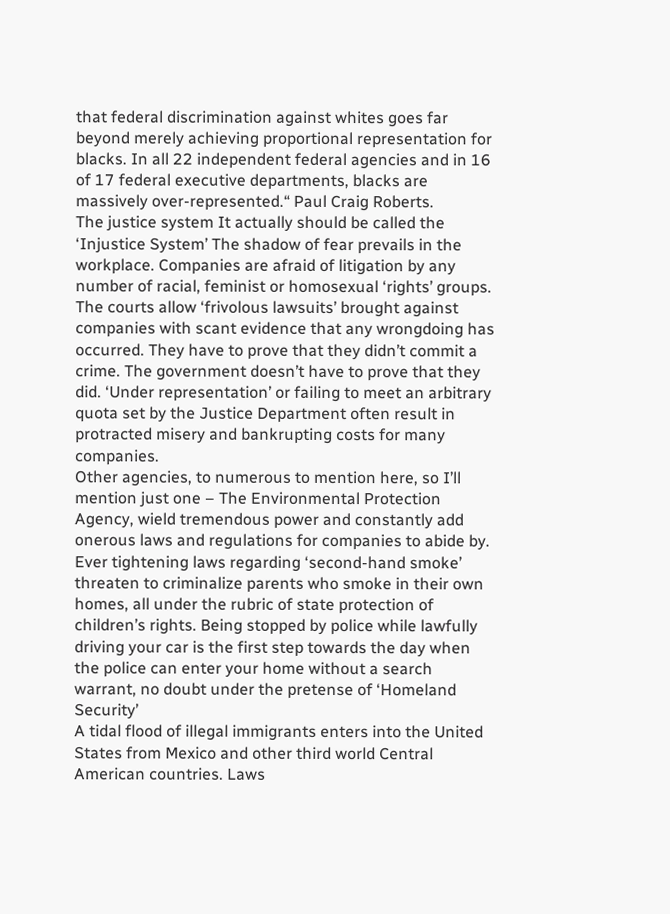that federal discrimination against whites goes far beyond merely achieving proportional representation for blacks. In all 22 independent federal agencies and in 16 of 17 federal executive departments, blacks are massively over-represented.“ Paul Craig Roberts.
The justice system It actually should be called the ‘Injustice System’ The shadow of fear prevails in the workplace. Companies are afraid of litigation by any number of racial, feminist or homosexual ‘rights’ groups. The courts allow ‘frivolous lawsuits’ brought against companies with scant evidence that any wrongdoing has occurred. They have to prove that they didn’t commit a crime. The government doesn’t have to prove that they did. ‘Under representation’ or failing to meet an arbitrary quota set by the Justice Department often result in protracted misery and bankrupting costs for many companies.
Other agencies, to numerous to mention here, so I’ll mention just one – The Environmental Protection Agency, wield tremendous power and constantly add onerous laws and regulations for companies to abide by. Ever tightening laws regarding ‘second-hand smoke’ threaten to criminalize parents who smoke in their own homes, all under the rubric of state protection of children’s rights. Being stopped by police while lawfully driving your car is the first step towards the day when the police can enter your home without a search warrant, no doubt under the pretense of ‘Homeland Security’
A tidal flood of illegal immigrants enters into the United States from Mexico and other third world Central American countries. Laws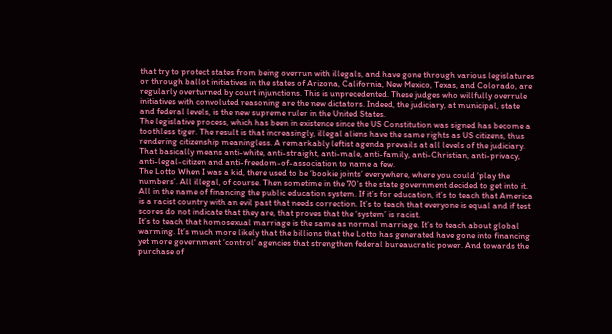that try to protect states from being overrun with illegals, and have gone through various legislatures or through ballot initiatives in the states of Arizona, California, New Mexico, Texas, and Colorado, are regularly overturned by court injunctions. This is unprecedented. These judges who willfully overrule initiatives with convoluted reasoning are the new dictators. Indeed, the judiciary, at municipal, state and federal levels, is the new supreme ruler in the United States.
The legislative process, which has been in existence since the US Constitution was signed has become a toothless tiger. The result is that increasingly, illegal aliens have the same rights as US citizens, thus rendering citizenship meaningless. A remarkably leftist agenda prevails at all levels of the judiciary. That basically means anti-white, anti-straight, anti-male, anti-family, anti-Christian, anti-privacy, anti-legal-citizen and anti-freedom-of-association to name a few.
The Lotto When I was a kid, there used to be ‘bookie joints’ everywhere, where you could ‘play the numbers’. All illegal, of course. Then sometime in the 70’s the state government decided to get into it. All in the name of financing the public education system. If it’s for education, it’s to teach that America is a racist country with an evil past that needs correction. It’s to teach that everyone is equal and if test scores do not indicate that they are, that proves that the ‘system’ is racist.
It’s to teach that homosexual marriage is the same as normal marriage. It’s to teach about global warming. It’s much more likely that the billions that the Lotto has generated have gone into financing yet more government ‘control’ agencies that strengthen federal bureaucratic power. And towards the purchase of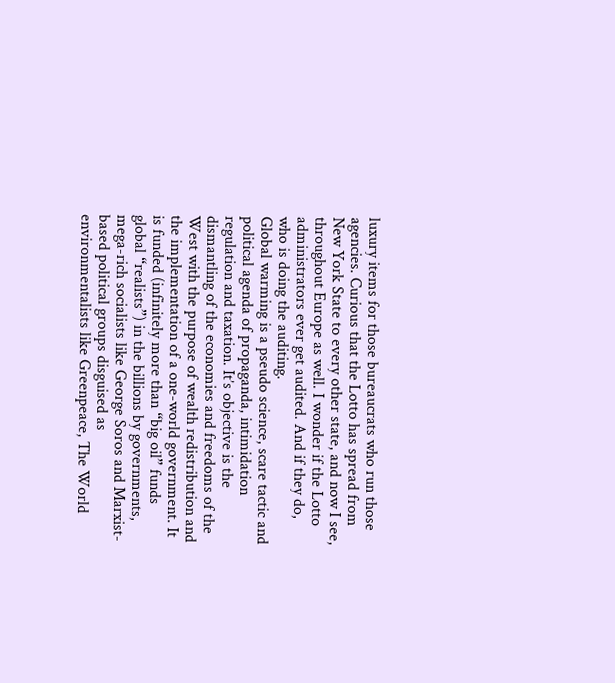luxury items for those bureaucrats who run those agencies. Curious that the Lotto has spread from New York State to every other state, and now I see, throughout Europe as well. I wonder if the Lotto administrators ever get audited. And if they do, who is doing the auditing.
Global warming is a pseudo science, scare tactic and political agenda of propaganda, intimidation regulation and taxation. It’s objective is the dismantling of the economies and freedoms of the West with the purpose of wealth redistribution and the implementation of a one-world government. It is funded (infinitely more than “big oil” funds global “realists”) in the billions by governments, mega-rich socialists like George Soros and Marxist-based political groups disguised as environmentalists like Greenpeace, The World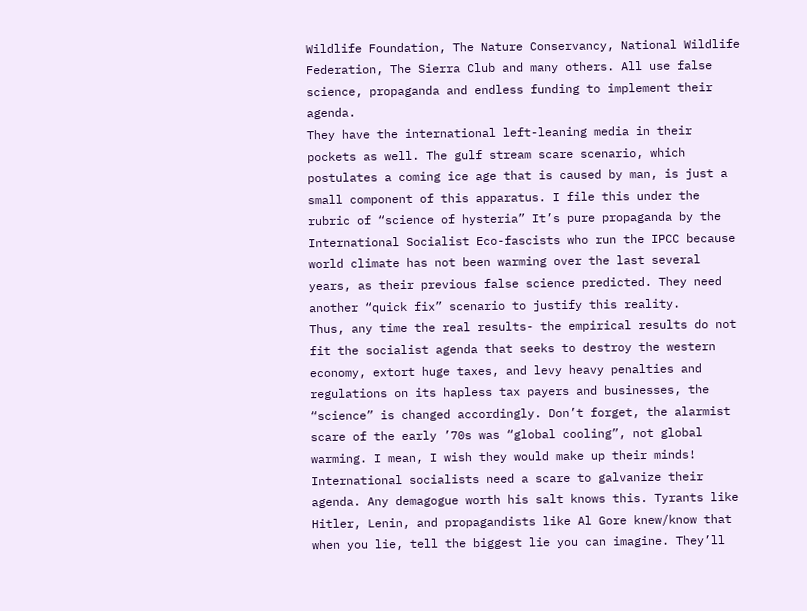Wildlife Foundation, The Nature Conservancy, National Wildlife Federation, The Sierra Club and many others. All use false science, propaganda and endless funding to implement their agenda.
They have the international left-leaning media in their pockets as well. The gulf stream scare scenario, which postulates a coming ice age that is caused by man, is just a small component of this apparatus. I file this under the rubric of “science of hysteria” It’s pure propaganda by the International Socialist Eco-fascists who run the IPCC because world climate has not been warming over the last several years, as their previous false science predicted. They need another “quick fix” scenario to justify this reality.
Thus, any time the real results- the empirical results do not fit the socialist agenda that seeks to destroy the western economy, extort huge taxes, and levy heavy penalties and regulations on its hapless tax payers and businesses, the “science” is changed accordingly. Don’t forget, the alarmist scare of the early ’70s was “global cooling”, not global warming. I mean, I wish they would make up their minds! International socialists need a scare to galvanize their agenda. Any demagogue worth his salt knows this. Tyrants like Hitler, Lenin, and propagandists like Al Gore knew/know that when you lie, tell the biggest lie you can imagine. They’ll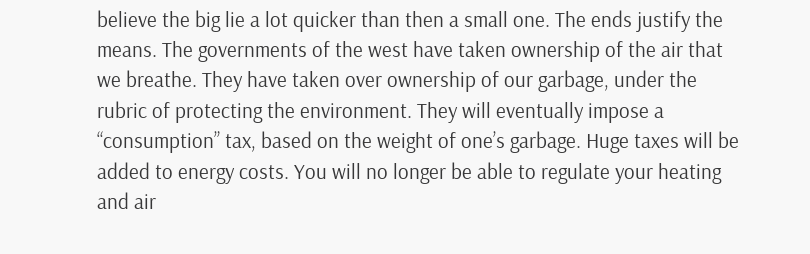believe the big lie a lot quicker than then a small one. The ends justify the means. The governments of the west have taken ownership of the air that we breathe. They have taken over ownership of our garbage, under the rubric of protecting the environment. They will eventually impose a “consumption” tax, based on the weight of one’s garbage. Huge taxes will be added to energy costs. You will no longer be able to regulate your heating and air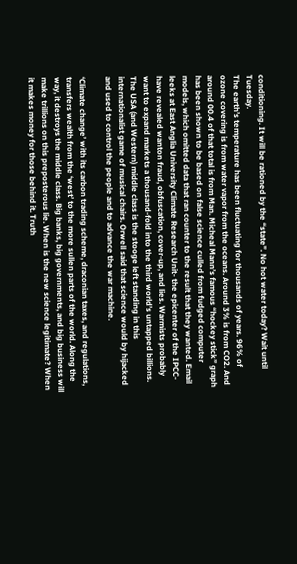conditioning. It will be rationed by the “state”. No hot water today? Wait until Tuesday.
The earth’s temperature has been fluctuating for thousands of years. 96% of ozone covering is from water vapor from the oceans. Around 3% is from CO2. And around 00.4 of that total is from Man. Micheal Mann’s famous “hockey stick” graph has been shown to be based on false science culled from fudged computer models, which omitted data that ran counter to the result that they wanted. Email leeks at East Anglia University Climate Research Unit- the epicenter of the IPCC-have revealed wanton fraud, obfuscation, cover-up, and lies. Warmists probably want to expand markets a thousand-fold into the third world’s untapped billions. The USA (and Western) middle class is the stooge left standing in this internationalist game of musical chairs. Orwell said that science would by hijacked and used to control the people and to advance the war machine.

‘Climate change’ with its carbon trading scheme, draconian taxes, and regulations, transfers wealth from the ‘west’ to the more sullen parts of the world. Along the way, it destroys the middle class. Big banks, big governments, and big business will make trillions on this preposterous lie. When is the new science legitimate? When it makes money for those behind it. Truth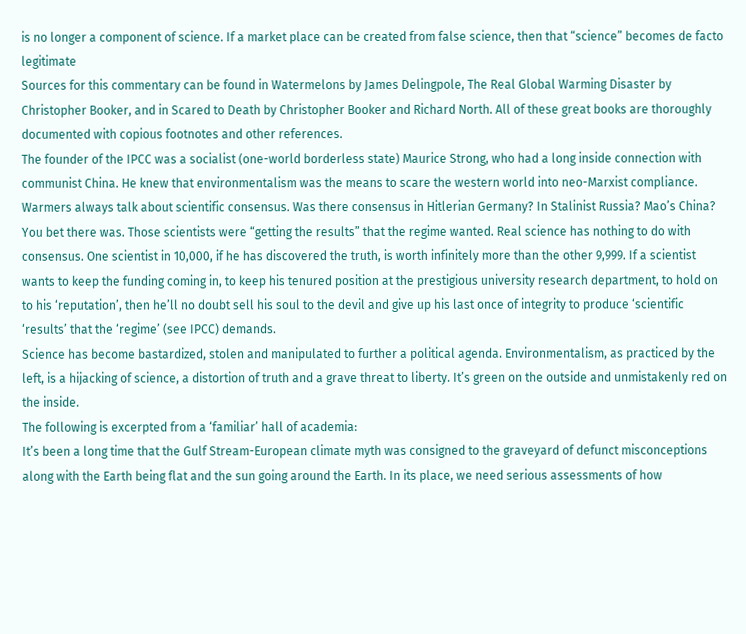is no longer a component of science. If a market place can be created from false science, then that “science” becomes de facto legitimate
Sources for this commentary can be found in Watermelons by James Delingpole, The Real Global Warming Disaster by Christopher Booker, and in Scared to Death by Christopher Booker and Richard North. All of these great books are thoroughly documented with copious footnotes and other references.
The founder of the IPCC was a socialist (one-world borderless state) Maurice Strong, who had a long inside connection with communist China. He knew that environmentalism was the means to scare the western world into neo-Marxist compliance.
Warmers always talk about scientific consensus. Was there consensus in Hitlerian Germany? In Stalinist Russia? Mao’s China? You bet there was. Those scientists were “getting the results” that the regime wanted. Real science has nothing to do with consensus. One scientist in 10,000, if he has discovered the truth, is worth infinitely more than the other 9,999. If a scientist wants to keep the funding coming in, to keep his tenured position at the prestigious university research department, to hold on to his ‘reputation’, then he’ll no doubt sell his soul to the devil and give up his last once of integrity to produce ‘scientific ‘results’ that the ‘regime’ (see IPCC) demands.
Science has become bastardized, stolen and manipulated to further a political agenda. Environmentalism, as practiced by the left, is a hijacking of science, a distortion of truth and a grave threat to liberty. It’s green on the outside and unmistakenly red on the inside.
The following is excerpted from a ‘familiar’ hall of academia:
It’s been a long time that the Gulf Stream-European climate myth was consigned to the graveyard of defunct misconceptions along with the Earth being flat and the sun going around the Earth. In its place, we need serious assessments of how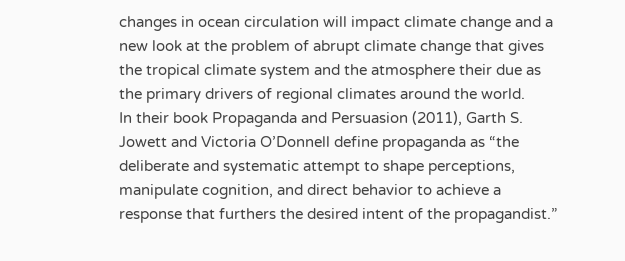changes in ocean circulation will impact climate change and a new look at the problem of abrupt climate change that gives the tropical climate system and the atmosphere their due as the primary drivers of regional climates around the world.
In their book Propaganda and Persuasion (2011), Garth S. Jowett and Victoria O’Donnell define propaganda as “the deliberate and systematic attempt to shape perceptions, manipulate cognition, and direct behavior to achieve a response that furthers the desired intent of the propagandist.”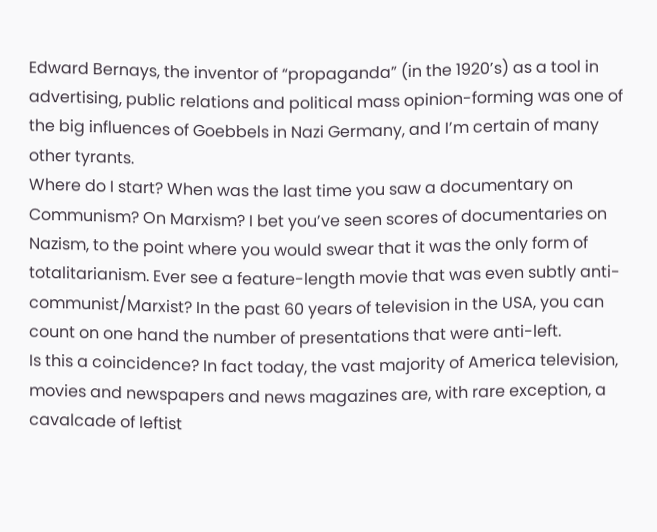Edward Bernays, the inventor of “propaganda” (in the 1920’s) as a tool in advertising, public relations and political mass opinion-forming was one of the big influences of Goebbels in Nazi Germany, and I’m certain of many other tyrants.
Where do I start? When was the last time you saw a documentary on Communism? On Marxism? I bet you’ve seen scores of documentaries on Nazism, to the point where you would swear that it was the only form of totalitarianism. Ever see a feature-length movie that was even subtly anti-communist/Marxist? In the past 60 years of television in the USA, you can count on one hand the number of presentations that were anti-left.
Is this a coincidence? In fact today, the vast majority of America television, movies and newspapers and news magazines are, with rare exception, a cavalcade of leftist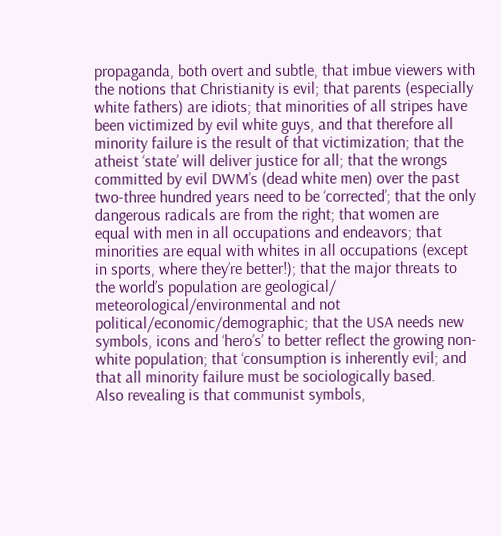propaganda, both overt and subtle, that imbue viewers with the notions that Christianity is evil; that parents (especially white fathers) are idiots; that minorities of all stripes have been victimized by evil white guys, and that therefore all minority failure is the result of that victimization; that the atheist ‘state’ will deliver justice for all; that the wrongs committed by evil DWM’s (dead white men) over the past two-three hundred years need to be ‘corrected’; that the only dangerous radicals are from the right; that women are equal with men in all occupations and endeavors; that minorities are equal with whites in all occupations (except in sports, where they’re better!); that the major threats to the world’s population are geological/ meteorological/environmental and not political/economic/demographic; that the USA needs new symbols, icons and ‘hero’s’ to better reflect the growing non-white population; that ‘consumption is inherently evil; and that all minority failure must be sociologically based.
Also revealing is that communist symbols,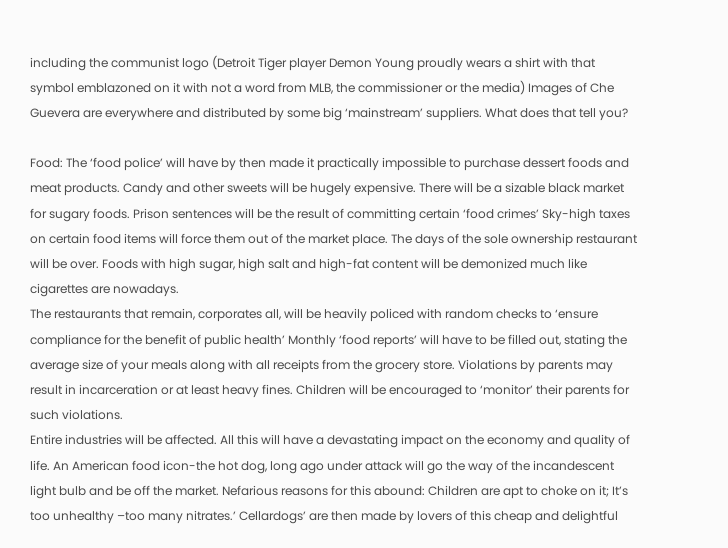including the communist logo (Detroit Tiger player Demon Young proudly wears a shirt with that symbol emblazoned on it with not a word from MLB, the commissioner or the media) Images of Che Guevera are everywhere and distributed by some big ‘mainstream’ suppliers. What does that tell you?

Food: The ‘food police’ will have by then made it practically impossible to purchase dessert foods and meat products. Candy and other sweets will be hugely expensive. There will be a sizable black market for sugary foods. Prison sentences will be the result of committing certain ‘food crimes’ Sky-high taxes on certain food items will force them out of the market place. The days of the sole ownership restaurant will be over. Foods with high sugar, high salt and high-fat content will be demonized much like cigarettes are nowadays.
The restaurants that remain, corporates all, will be heavily policed with random checks to ‘ensure compliance for the benefit of public health’ Monthly ‘food reports’ will have to be filled out, stating the average size of your meals along with all receipts from the grocery store. Violations by parents may result in incarceration or at least heavy fines. Children will be encouraged to ‘monitor’ their parents for such violations.
Entire industries will be affected. All this will have a devastating impact on the economy and quality of life. An American food icon-the hot dog, long ago under attack will go the way of the incandescent light bulb and be off the market. Nefarious reasons for this abound: Children are apt to choke on it; It’s too unhealthy –too many nitrates.’ Cellardogs’ are then made by lovers of this cheap and delightful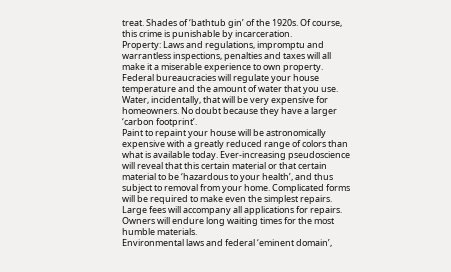treat. Shades of ‘bathtub gin’ of the 1920s. Of course, this crime is punishable by incarceration.
Property: Laws and regulations, impromptu and warrantless inspections, penalties and taxes will all make it a miserable experience to own property. Federal bureaucracies will regulate your house temperature and the amount of water that you use. Water, incidentally, that will be very expensive for homeowners. No doubt because they have a larger ‘carbon footprint’.
Paint to repaint your house will be astronomically expensive with a greatly reduced range of colors than what is available today. Ever-increasing pseudoscience will reveal that this certain material or that certain material to be ‘hazardous to your health’, and thus subject to removal from your home. Complicated forms will be required to make even the simplest repairs. Large fees will accompany all applications for repairs. Owners will endure long waiting times for the most humble materials.
Environmental laws and federal ‘eminent domain’,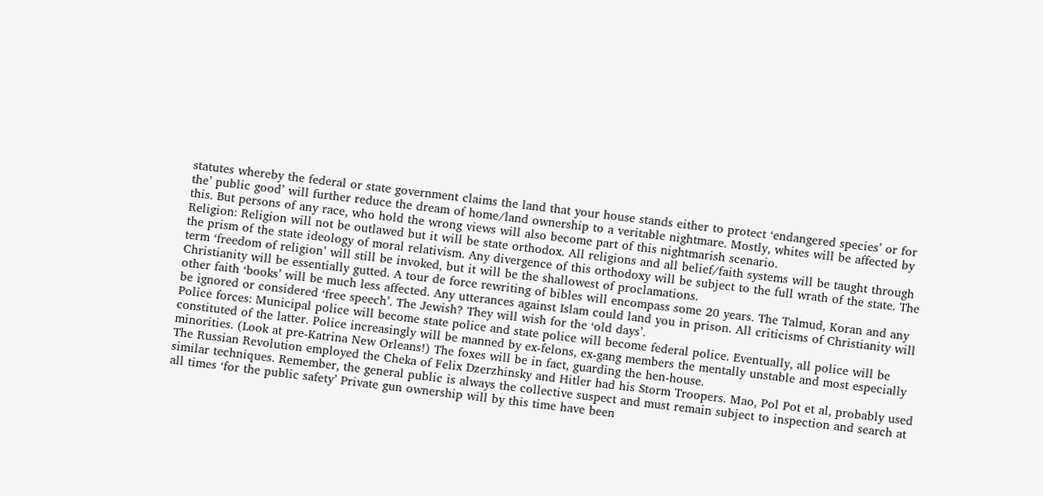statutes whereby the federal or state government claims the land that your house stands either to protect ‘endangered species’ or for the’ public good’ will further reduce the dream of home/land ownership to a veritable nightmare. Mostly, whites will be affected by this. But persons of any race, who hold the wrong views will also become part of this nightmarish scenario.
Religion: Religion will not be outlawed but it will be state orthodox. All religions and all belief/faith systems will be taught through the prism of the state ideology of moral relativism. Any divergence of this orthodoxy will be subject to the full wrath of the state. The term ‘freedom of religion’ will still be invoked, but it will be the shallowest of proclamations.
Christianity will be essentially gutted. A tour de force rewriting of bibles will encompass some 20 years. The Talmud, Koran and any other faith ‘books’ will be much less affected. Any utterances against Islam could land you in prison. All criticisms of Christianity will be ignored or considered ‘free speech’. The Jewish? They will wish for the ‘old days’.
Police forces: Municipal police will become state police and state police will become federal police. Eventually, all police will be constituted of the latter. Police increasingly will be manned by ex-felons, ex-gang members the mentally unstable and most especially minorities. (Look at pre-Katrina New Orleans!) The foxes will be in fact, guarding the hen-house.
The Russian Revolution employed the Cheka of Felix Dzerzhinsky and Hitler had his Storm Troopers. Mao, Pol Pot et al, probably used similar techniques. Remember, the general public is always the collective suspect and must remain subject to inspection and search at all times ‘for the public safety’ Private gun ownership will by this time have been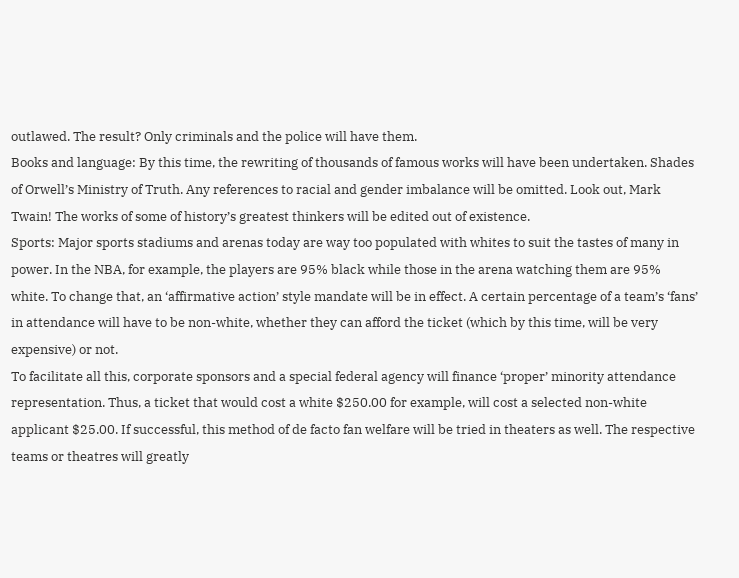outlawed. The result? Only criminals and the police will have them.
Books and language: By this time, the rewriting of thousands of famous works will have been undertaken. Shades of Orwell’s Ministry of Truth. Any references to racial and gender imbalance will be omitted. Look out, Mark Twain! The works of some of history’s greatest thinkers will be edited out of existence.
Sports: Major sports stadiums and arenas today are way too populated with whites to suit the tastes of many in power. In the NBA, for example, the players are 95% black while those in the arena watching them are 95% white. To change that, an ‘affirmative action’ style mandate will be in effect. A certain percentage of a team’s ‘fans’ in attendance will have to be non-white, whether they can afford the ticket (which by this time, will be very expensive) or not.
To facilitate all this, corporate sponsors and a special federal agency will finance ‘proper’ minority attendance representation. Thus, a ticket that would cost a white $250.00 for example, will cost a selected non-white applicant $25.00. If successful, this method of de facto fan welfare will be tried in theaters as well. The respective teams or theatres will greatly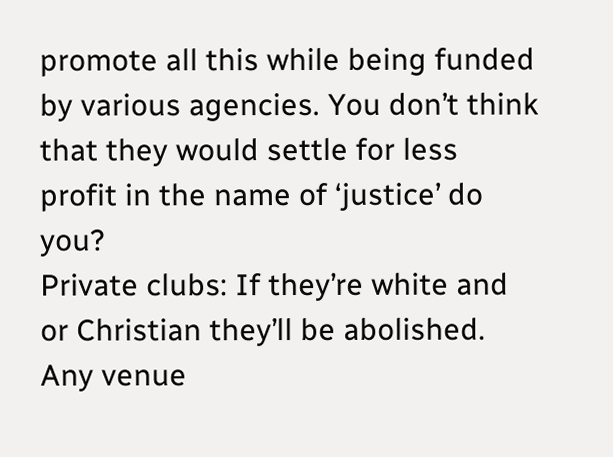promote all this while being funded by various agencies. You don’t think that they would settle for less profit in the name of ‘justice’ do you?
Private clubs: If they’re white and or Christian they’ll be abolished. Any venue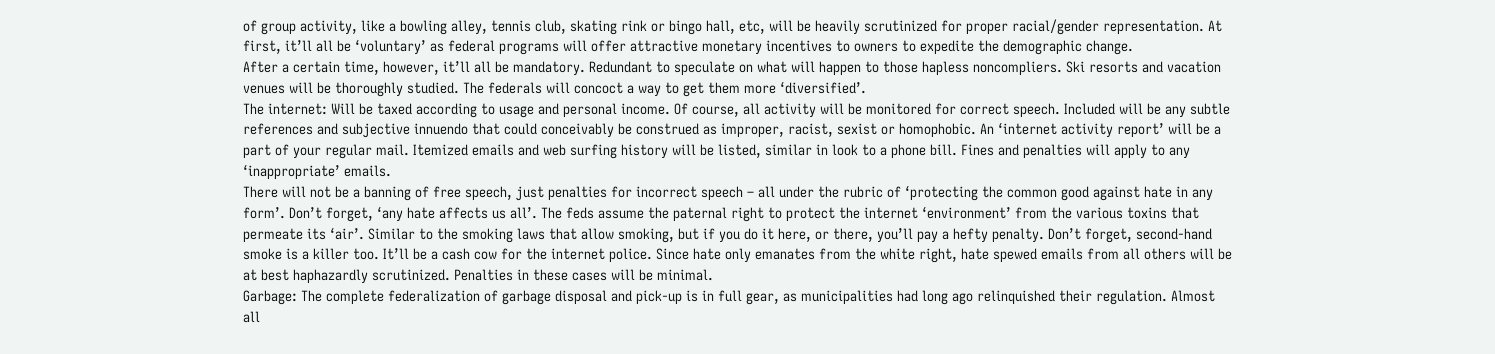of group activity, like a bowling alley, tennis club, skating rink or bingo hall, etc, will be heavily scrutinized for proper racial/gender representation. At first, it’ll all be ‘voluntary’ as federal programs will offer attractive monetary incentives to owners to expedite the demographic change.
After a certain time, however, it’ll all be mandatory. Redundant to speculate on what will happen to those hapless noncompliers. Ski resorts and vacation venues will be thoroughly studied. The federals will concoct a way to get them more ‘diversified’.
The internet: Will be taxed according to usage and personal income. Of course, all activity will be monitored for correct speech. Included will be any subtle references and subjective innuendo that could conceivably be construed as improper, racist, sexist or homophobic. An ‘internet activity report’ will be a part of your regular mail. Itemized emails and web surfing history will be listed, similar in look to a phone bill. Fines and penalties will apply to any ‘inappropriate’ emails.
There will not be a banning of free speech, just penalties for incorrect speech – all under the rubric of ‘protecting the common good against hate in any form’. Don’t forget, ‘any hate affects us all’. The feds assume the paternal right to protect the internet ‘environment’ from the various toxins that permeate its ‘air’. Similar to the smoking laws that allow smoking, but if you do it here, or there, you’ll pay a hefty penalty. Don’t forget, second-hand smoke is a killer too. It’ll be a cash cow for the internet police. Since hate only emanates from the white right, hate spewed emails from all others will be at best haphazardly scrutinized. Penalties in these cases will be minimal.
Garbage: The complete federalization of garbage disposal and pick-up is in full gear, as municipalities had long ago relinquished their regulation. Almost all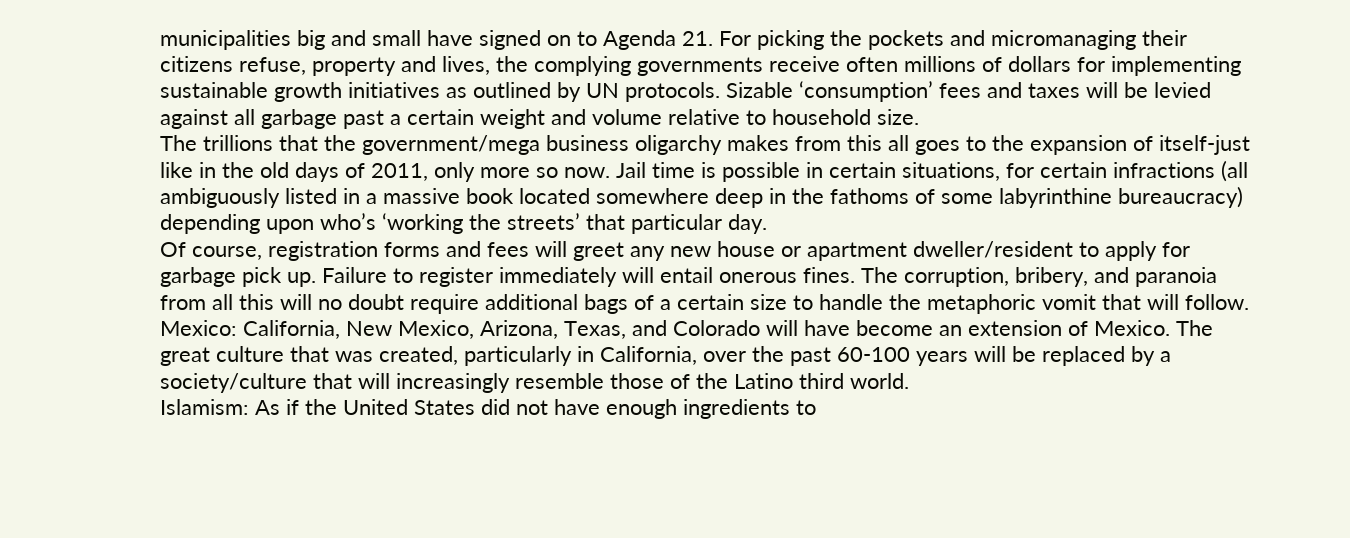municipalities big and small have signed on to Agenda 21. For picking the pockets and micromanaging their citizens refuse, property and lives, the complying governments receive often millions of dollars for implementing sustainable growth initiatives as outlined by UN protocols. Sizable ‘consumption’ fees and taxes will be levied against all garbage past a certain weight and volume relative to household size.
The trillions that the government/mega business oligarchy makes from this all goes to the expansion of itself-just like in the old days of 2011, only more so now. Jail time is possible in certain situations, for certain infractions (all ambiguously listed in a massive book located somewhere deep in the fathoms of some labyrinthine bureaucracy) depending upon who’s ‘working the streets’ that particular day.
Of course, registration forms and fees will greet any new house or apartment dweller/resident to apply for garbage pick up. Failure to register immediately will entail onerous fines. The corruption, bribery, and paranoia from all this will no doubt require additional bags of a certain size to handle the metaphoric vomit that will follow.
Mexico: California, New Mexico, Arizona, Texas, and Colorado will have become an extension of Mexico. The great culture that was created, particularly in California, over the past 60-100 years will be replaced by a society/culture that will increasingly resemble those of the Latino third world.
Islamism: As if the United States did not have enough ingredients to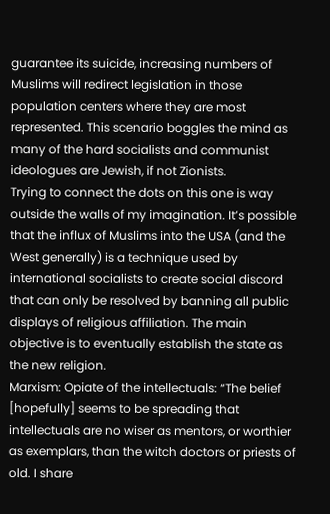guarantee its suicide, increasing numbers of Muslims will redirect legislation in those population centers where they are most represented. This scenario boggles the mind as many of the hard socialists and communist ideologues are Jewish, if not Zionists.
Trying to connect the dots on this one is way outside the walls of my imagination. It’s possible that the influx of Muslims into the USA (and the West generally) is a technique used by international socialists to create social discord that can only be resolved by banning all public displays of religious affiliation. The main objective is to eventually establish the state as the new religion.
Marxism: Opiate of the intellectuals: “The belief [hopefully] seems to be spreading that intellectuals are no wiser as mentors, or worthier as exemplars, than the witch doctors or priests of old. I share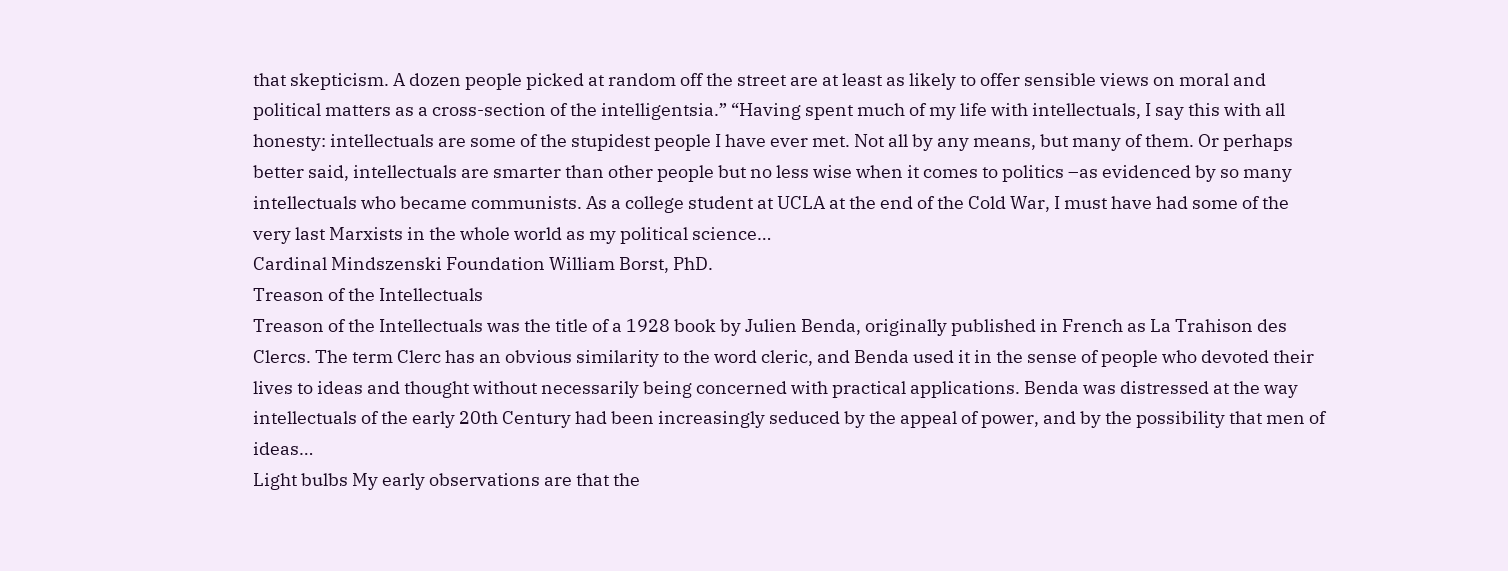that skepticism. A dozen people picked at random off the street are at least as likely to offer sensible views on moral and political matters as a cross-section of the intelligentsia.” “Having spent much of my life with intellectuals, I say this with all honesty: intellectuals are some of the stupidest people I have ever met. Not all by any means, but many of them. Or perhaps better said, intellectuals are smarter than other people but no less wise when it comes to politics –as evidenced by so many intellectuals who became communists. As a college student at UCLA at the end of the Cold War, I must have had some of the very last Marxists in the whole world as my political science…
Cardinal Mindszenski Foundation William Borst, PhD.
Treason of the Intellectuals
Treason of the Intellectuals was the title of a 1928 book by Julien Benda, originally published in French as La Trahison des Clercs. The term Clerc has an obvious similarity to the word cleric, and Benda used it in the sense of people who devoted their lives to ideas and thought without necessarily being concerned with practical applications. Benda was distressed at the way intellectuals of the early 20th Century had been increasingly seduced by the appeal of power, and by the possibility that men of ideas…
Light bulbs My early observations are that the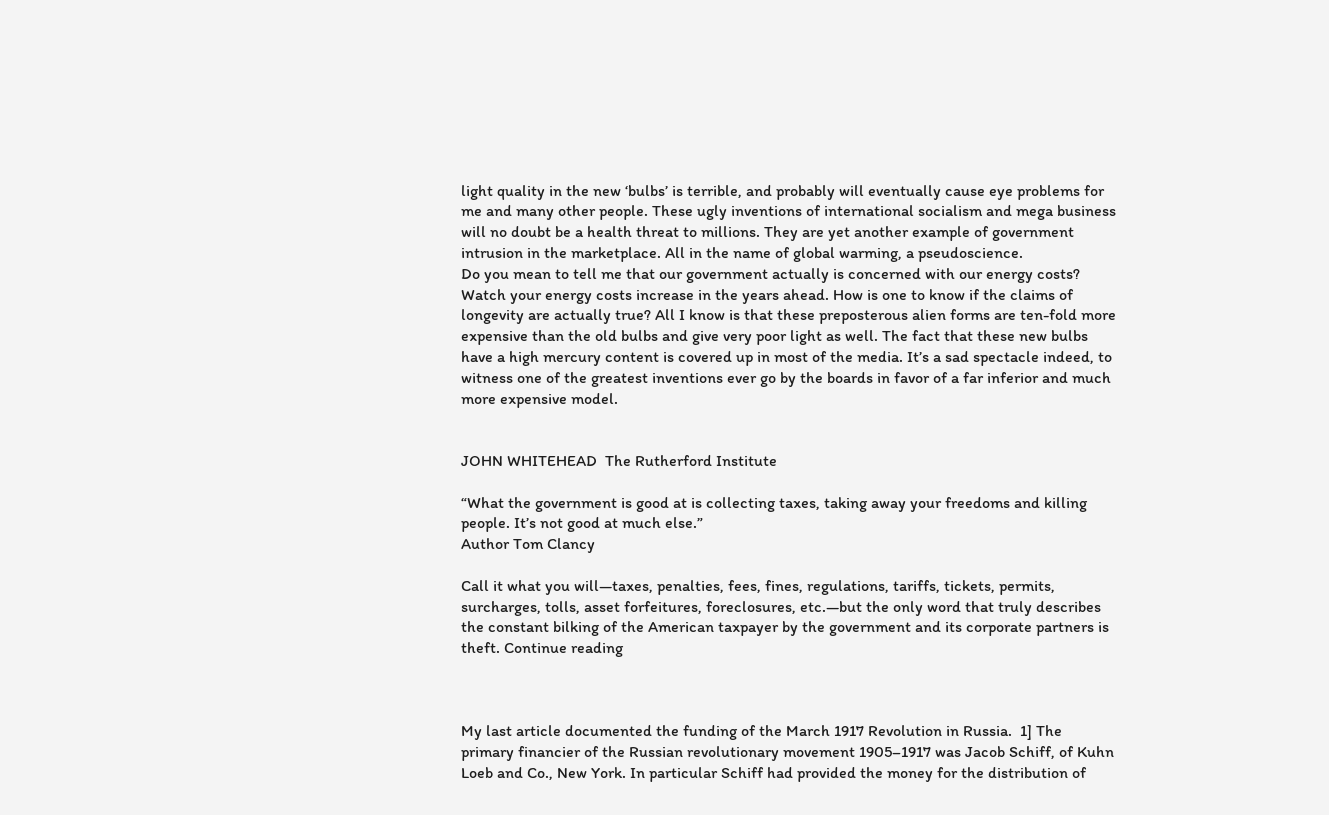light quality in the new ‘bulbs’ is terrible, and probably will eventually cause eye problems for me and many other people. These ugly inventions of international socialism and mega business will no doubt be a health threat to millions. They are yet another example of government intrusion in the marketplace. All in the name of global warming, a pseudoscience.
Do you mean to tell me that our government actually is concerned with our energy costs? Watch your energy costs increase in the years ahead. How is one to know if the claims of longevity are actually true? All I know is that these preposterous alien forms are ten-fold more expensive than the old bulbs and give very poor light as well. The fact that these new bulbs have a high mercury content is covered up in most of the media. It’s a sad spectacle indeed, to witness one of the greatest inventions ever go by the boards in favor of a far inferior and much more expensive model.


JOHN WHITEHEAD  The Rutherford Institute

“What the government is good at is collecting taxes, taking away your freedoms and killing people. It’s not good at much else.”
Author Tom Clancy

Call it what you will—taxes, penalties, fees, fines, regulations, tariffs, tickets, permits, surcharges, tolls, asset forfeitures, foreclosures, etc.—but the only word that truly describes the constant bilking of the American taxpayer by the government and its corporate partners is theft. Continue reading



My last article documented the funding of the March 1917 Revolution in Russia.  1] The primary financier of the Russian revolutionary movement 1905–1917 was Jacob Schiff, of Kuhn Loeb and Co., New York. In particular Schiff had provided the money for the distribution of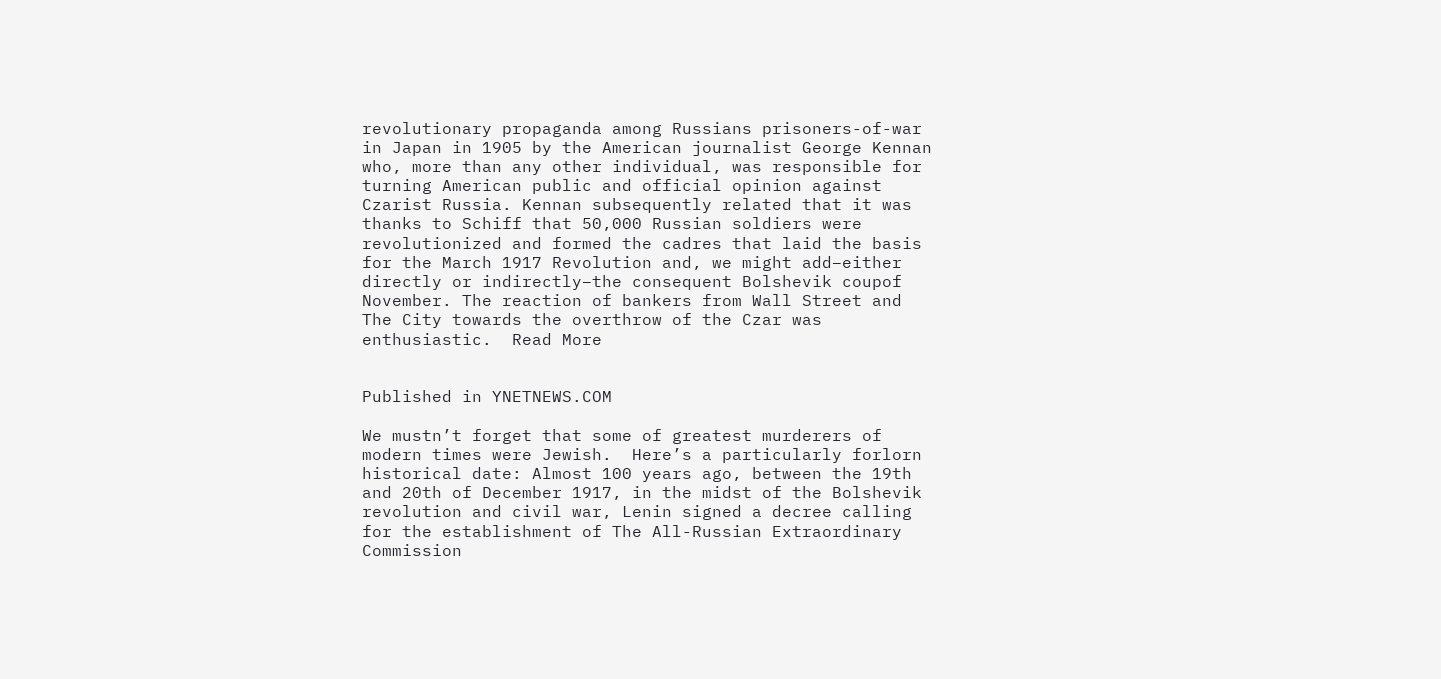revolutionary propaganda among Russians prisoners-of-war in Japan in 1905 by the American journalist George Kennan who, more than any other individual, was responsible for turning American public and official opinion against Czarist Russia. Kennan subsequently related that it was thanks to Schiff that 50,000 Russian soldiers were revolutionized and formed the cadres that laid the basis for the March 1917 Revolution and, we might add–either directly or indirectly–the consequent Bolshevik coupof November. The reaction of bankers from Wall Street and The City towards the overthrow of the Czar was enthusiastic.  Read More


Published in YNETNEWS.COM

We mustn’t forget that some of greatest murderers of modern times were Jewish.  Here’s a particularly forlorn historical date: Almost 100 years ago, between the 19th and 20th of December 1917, in the midst of the Bolshevik revolution and civil war, Lenin signed a decree calling for the establishment of The All-Russian Extraordinary Commission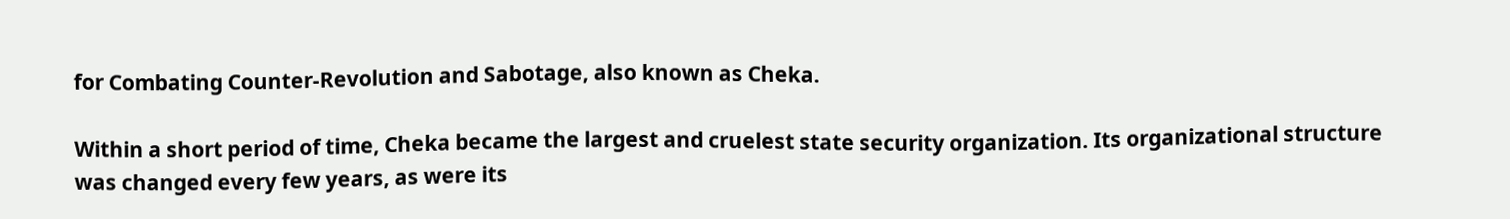for Combating Counter-Revolution and Sabotage, also known as Cheka.

Within a short period of time, Cheka became the largest and cruelest state security organization. Its organizational structure was changed every few years, as were its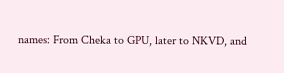names: From Cheka to GPU, later to NKVD, and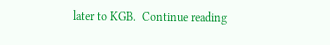later to KGB.  Continue reading